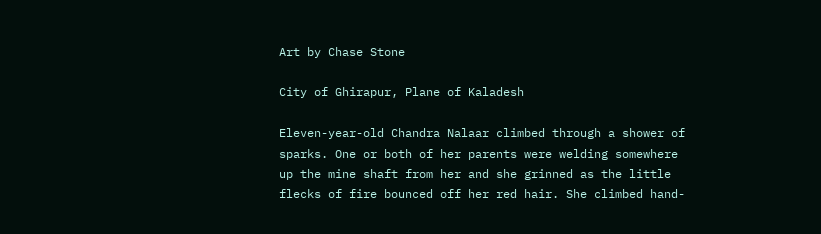Art by Chase Stone

City of Ghirapur, Plane of Kaladesh

Eleven-year-old Chandra Nalaar climbed through a shower of sparks. One or both of her parents were welding somewhere up the mine shaft from her and she grinned as the little flecks of fire bounced off her red hair. She climbed hand-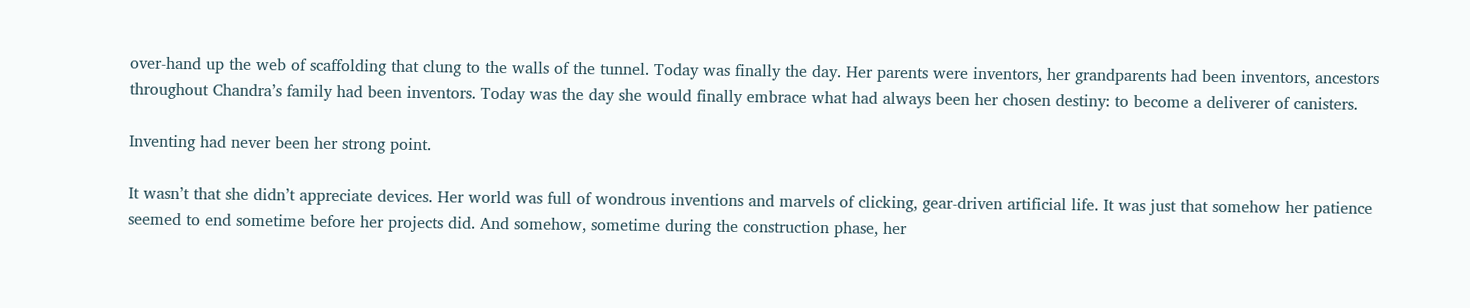over-hand up the web of scaffolding that clung to the walls of the tunnel. Today was finally the day. Her parents were inventors, her grandparents had been inventors, ancestors throughout Chandra’s family had been inventors. Today was the day she would finally embrace what had always been her chosen destiny: to become a deliverer of canisters.

Inventing had never been her strong point.

It wasn’t that she didn’t appreciate devices. Her world was full of wondrous inventions and marvels of clicking, gear-driven artificial life. It was just that somehow her patience seemed to end sometime before her projects did. And somehow, sometime during the construction phase, her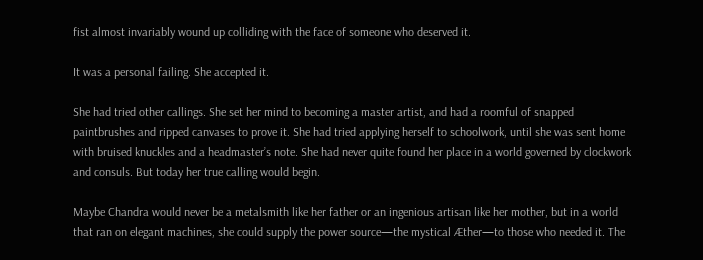fist almost invariably wound up colliding with the face of someone who deserved it.

It was a personal failing. She accepted it.

She had tried other callings. She set her mind to becoming a master artist, and had a roomful of snapped paintbrushes and ripped canvases to prove it. She had tried applying herself to schoolwork, until she was sent home with bruised knuckles and a headmaster’s note. She had never quite found her place in a world governed by clockwork and consuls. But today her true calling would begin.

Maybe Chandra would never be a metalsmith like her father or an ingenious artisan like her mother, but in a world that ran on elegant machines, she could supply the power source—the mystical Æther—to those who needed it. The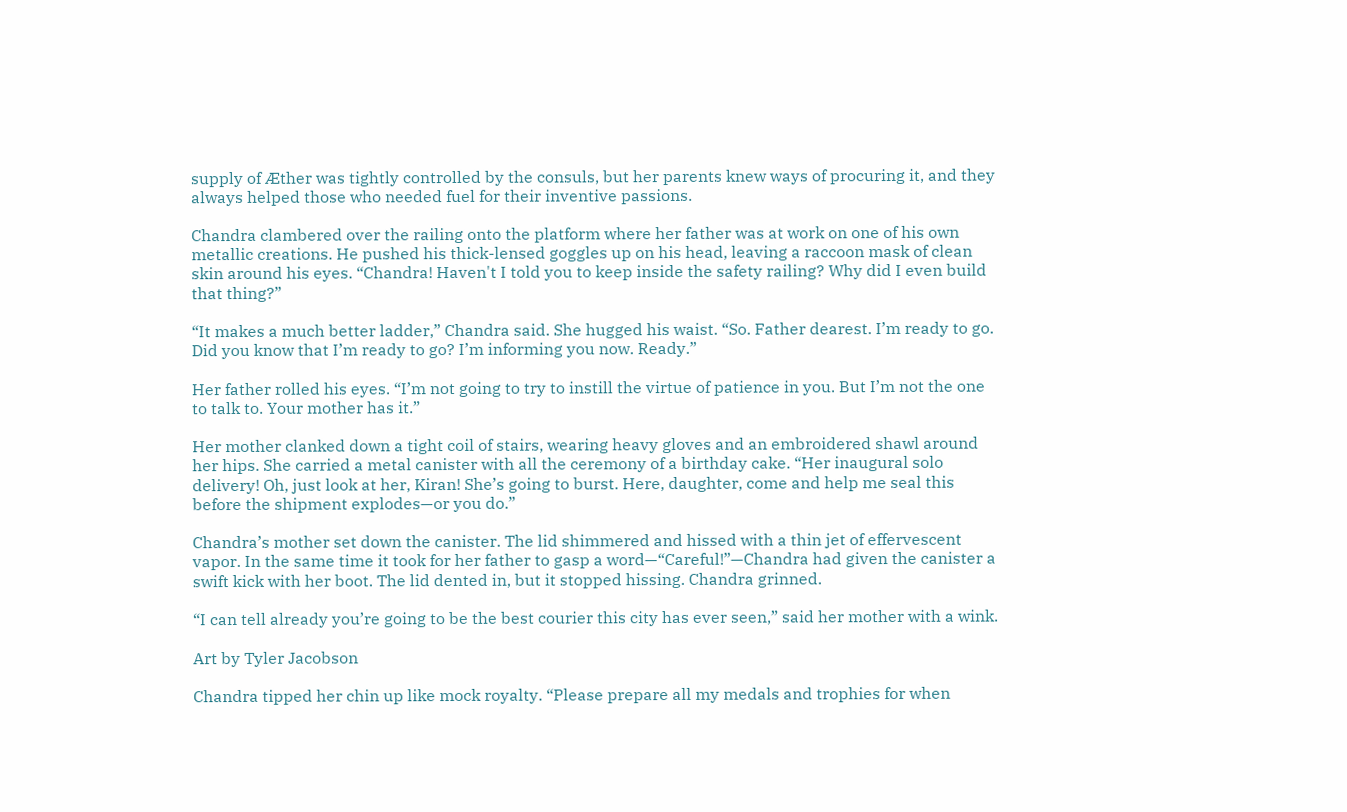supply of Æther was tightly controlled by the consuls, but her parents knew ways of procuring it, and they always helped those who needed fuel for their inventive passions.

Chandra clambered over the railing onto the platform where her father was at work on one of his own metallic creations. He pushed his thick-lensed goggles up on his head, leaving a raccoon mask of clean skin around his eyes. “Chandra! Haven't I told you to keep inside the safety railing? Why did I even build that thing?”

“It makes a much better ladder,” Chandra said. She hugged his waist. “So. Father dearest. I’m ready to go. Did you know that I’m ready to go? I’m informing you now. Ready.”

Her father rolled his eyes. “I’m not going to try to instill the virtue of patience in you. But I’m not the one to talk to. Your mother has it.”

Her mother clanked down a tight coil of stairs, wearing heavy gloves and an embroidered shawl around her hips. She carried a metal canister with all the ceremony of a birthday cake. “Her inaugural solo delivery! Oh, just look at her, Kiran! She’s going to burst. Here, daughter, come and help me seal this before the shipment explodes—or you do.”

Chandra’s mother set down the canister. The lid shimmered and hissed with a thin jet of effervescent vapor. In the same time it took for her father to gasp a word—“Careful!”—Chandra had given the canister a swift kick with her boot. The lid dented in, but it stopped hissing. Chandra grinned.

“I can tell already you’re going to be the best courier this city has ever seen,” said her mother with a wink.

Art by Tyler Jacobson

Chandra tipped her chin up like mock royalty. “Please prepare all my medals and trophies for when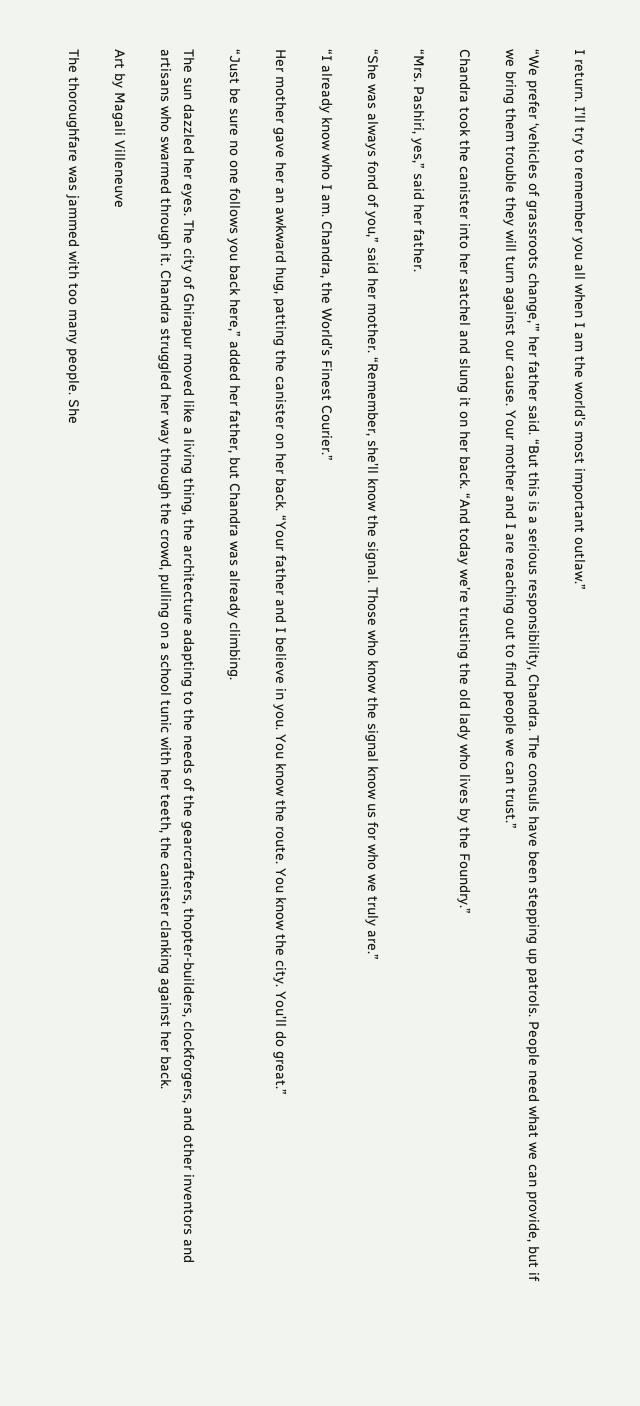I return. I’ll try to remember you all when I am the world’s most important outlaw.”

“We prefer ‘vehicles of grassroots change,’” her father said. “But this is a serious responsibility, Chandra. The consuls have been stepping up patrols. People need what we can provide, but if we bring them trouble they will turn against our cause. Your mother and I are reaching out to find people we can trust.”

Chandra took the canister into her satchel and slung it on her back. “And today we’re trusting the old lady who lives by the Foundry.”

“Mrs. Pashiri, yes,” said her father.

“She was always fond of you,” said her mother. “Remember, she’ll know the signal. Those who know the signal know us for who we truly are.”

“I already know who I am. Chandra, the World’s Finest Courier.”

Her mother gave her an awkward hug, patting the canister on her back. “Your father and I believe in you. You know the route. You know the city. You’ll do great.”

“Just be sure no one follows you back here,” added her father, but Chandra was already climbing.

The sun dazzled her eyes. The city of Ghirapur moved like a living thing, the architecture adapting to the needs of the gearcrafters, thopter-builders, clockforgers, and other inventors and artisans who swarmed through it. Chandra struggled her way through the crowd, pulling on a school tunic with her teeth, the canister clanking against her back.

Art by Magali Villeneuve

The thoroughfare was jammed with too many people. She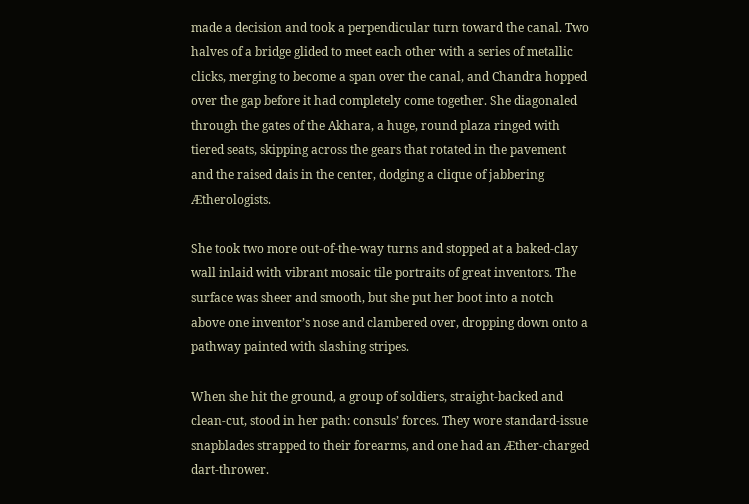made a decision and took a perpendicular turn toward the canal. Two halves of a bridge glided to meet each other with a series of metallic clicks, merging to become a span over the canal, and Chandra hopped over the gap before it had completely come together. She diagonaled through the gates of the Akhara, a huge, round plaza ringed with tiered seats, skipping across the gears that rotated in the pavement and the raised dais in the center, dodging a clique of jabbering Ætherologists.

She took two more out-of-the-way turns and stopped at a baked-clay wall inlaid with vibrant mosaic tile portraits of great inventors. The surface was sheer and smooth, but she put her boot into a notch above one inventor’s nose and clambered over, dropping down onto a pathway painted with slashing stripes.

When she hit the ground, a group of soldiers, straight-backed and clean-cut, stood in her path: consuls’ forces. They wore standard-issue snapblades strapped to their forearms, and one had an Æther-charged dart-thrower.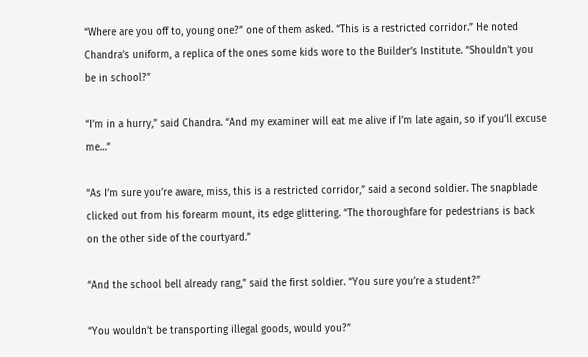“Where are you off to, young one?” one of them asked. “This is a restricted corridor.” He noted Chandra’s uniform, a replica of the ones some kids wore to the Builder’s Institute. “Shouldn’t you be in school?”

“I’m in a hurry,” said Chandra. “And my examiner will eat me alive if I’m late again, so if you’ll excuse me…”

“As I’m sure you’re aware, miss, this is a restricted corridor,” said a second soldier. The snapblade clicked out from his forearm mount, its edge glittering. “The thoroughfare for pedestrians is back on the other side of the courtyard.”

“And the school bell already rang,” said the first soldier. “You sure you’re a student?”

“You wouldn’t be transporting illegal goods, would you?”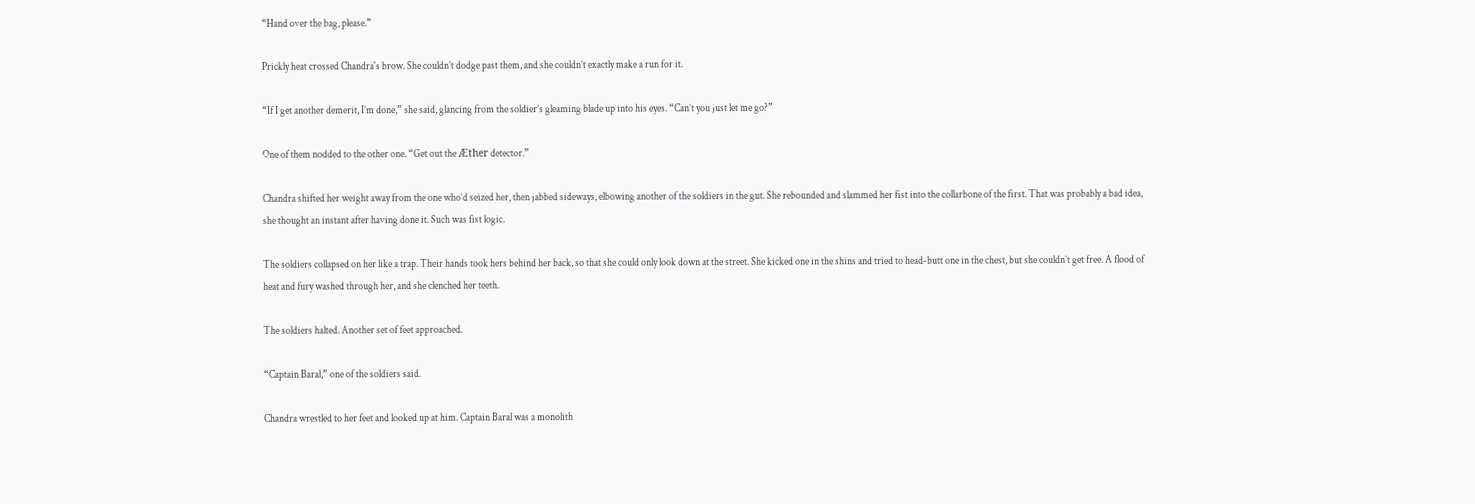“Hand over the bag, please.”

Prickly heat crossed Chandra's brow. She couldn’t dodge past them, and she couldn’t exactly make a run for it.

“If I get another demerit, I’m done,” she said, glancing from the soldier’s gleaming blade up into his eyes. “Can’t you just let me go?”

One of them nodded to the other one. “Get out the Æther detector.”

Chandra shifted her weight away from the one who’d seized her, then jabbed sideways, elbowing another of the soldiers in the gut. She rebounded and slammed her fist into the collarbone of the first. That was probably a bad idea, she thought an instant after having done it. Such was fist logic.

The soldiers collapsed on her like a trap. Their hands took hers behind her back, so that she could only look down at the street. She kicked one in the shins and tried to head-butt one in the chest, but she couldn’t get free. A flood of heat and fury washed through her, and she clenched her teeth.

The soldiers halted. Another set of feet approached.

“Captain Baral,” one of the soldiers said.

Chandra wrestled to her feet and looked up at him. Captain Baral was a monolith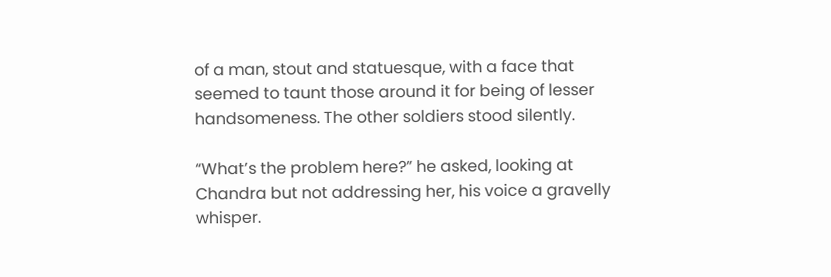of a man, stout and statuesque, with a face that seemed to taunt those around it for being of lesser handsomeness. The other soldiers stood silently.

“What’s the problem here?” he asked, looking at Chandra but not addressing her, his voice a gravelly whisper.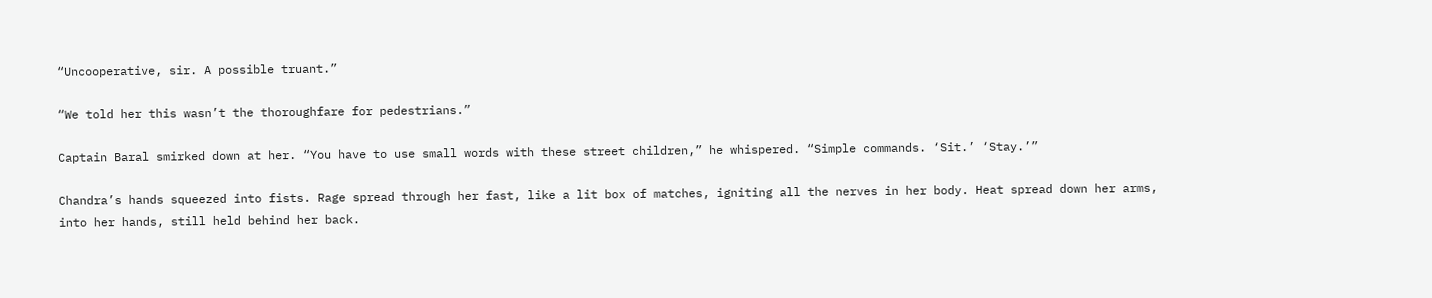“Uncooperative, sir. A possible truant.”

“We told her this wasn’t the thoroughfare for pedestrians.”

Captain Baral smirked down at her. “You have to use small words with these street children,” he whispered. “Simple commands. ‘Sit.’ ‘Stay.’”

Chandra’s hands squeezed into fists. Rage spread through her fast, like a lit box of matches, igniting all the nerves in her body. Heat spread down her arms, into her hands, still held behind her back.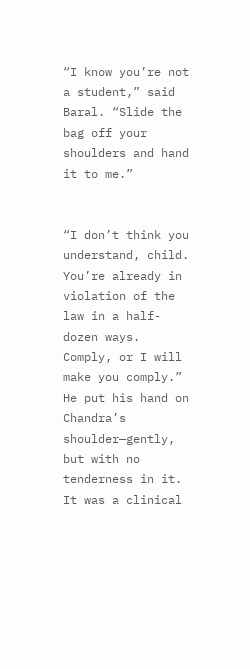“I know you’re not a student,” said Baral. “Slide the bag off your shoulders and hand it to me.”


“I don’t think you understand, child. You’re already in violation of the law in a half-dozen ways. Comply, or I will make you comply.” He put his hand on Chandra’s shoulder—gently, but with no tenderness in it. It was a clinical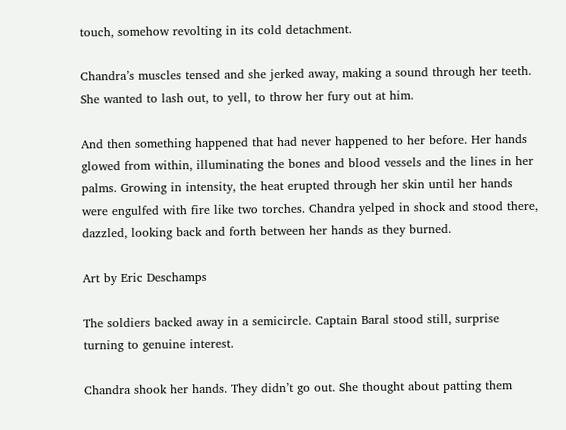touch, somehow revolting in its cold detachment.

Chandra’s muscles tensed and she jerked away, making a sound through her teeth. She wanted to lash out, to yell, to throw her fury out at him.

And then something happened that had never happened to her before. Her hands glowed from within, illuminating the bones and blood vessels and the lines in her palms. Growing in intensity, the heat erupted through her skin until her hands were engulfed with fire like two torches. Chandra yelped in shock and stood there, dazzled, looking back and forth between her hands as they burned.

Art by Eric Deschamps

The soldiers backed away in a semicircle. Captain Baral stood still, surprise turning to genuine interest.

Chandra shook her hands. They didn’t go out. She thought about patting them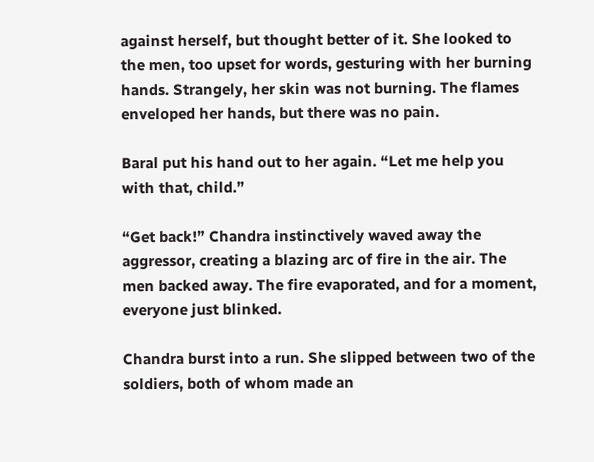against herself, but thought better of it. She looked to the men, too upset for words, gesturing with her burning hands. Strangely, her skin was not burning. The flames enveloped her hands, but there was no pain.

Baral put his hand out to her again. “Let me help you with that, child.”

“Get back!” Chandra instinctively waved away the aggressor, creating a blazing arc of fire in the air. The men backed away. The fire evaporated, and for a moment, everyone just blinked.

Chandra burst into a run. She slipped between two of the soldiers, both of whom made an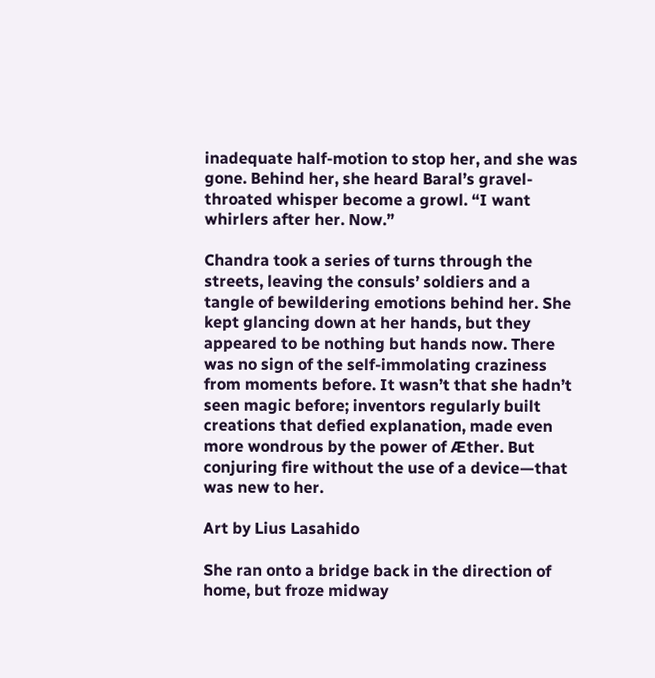inadequate half-motion to stop her, and she was gone. Behind her, she heard Baral’s gravel-throated whisper become a growl. “I want whirlers after her. Now.”

Chandra took a series of turns through the streets, leaving the consuls’ soldiers and a tangle of bewildering emotions behind her. She kept glancing down at her hands, but they appeared to be nothing but hands now. There was no sign of the self-immolating craziness from moments before. It wasn’t that she hadn’t seen magic before; inventors regularly built creations that defied explanation, made even more wondrous by the power of Æther. But conjuring fire without the use of a device—that was new to her.

Art by Lius Lasahido

She ran onto a bridge back in the direction of home, but froze midway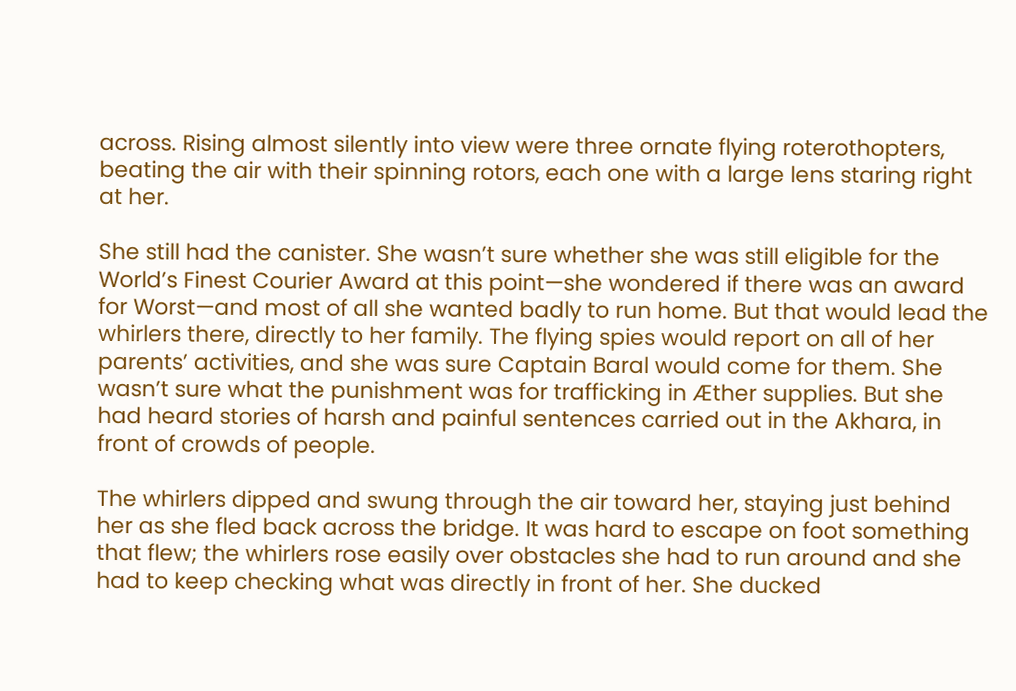across. Rising almost silently into view were three ornate flying roterothopters, beating the air with their spinning rotors, each one with a large lens staring right at her.

She still had the canister. She wasn’t sure whether she was still eligible for the World’s Finest Courier Award at this point—she wondered if there was an award for Worst—and most of all she wanted badly to run home. But that would lead the whirlers there, directly to her family. The flying spies would report on all of her parents’ activities, and she was sure Captain Baral would come for them. She wasn’t sure what the punishment was for trafficking in Æther supplies. But she had heard stories of harsh and painful sentences carried out in the Akhara, in front of crowds of people.

The whirlers dipped and swung through the air toward her, staying just behind her as she fled back across the bridge. It was hard to escape on foot something that flew; the whirlers rose easily over obstacles she had to run around and she had to keep checking what was directly in front of her. She ducked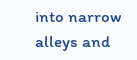into narrow alleys and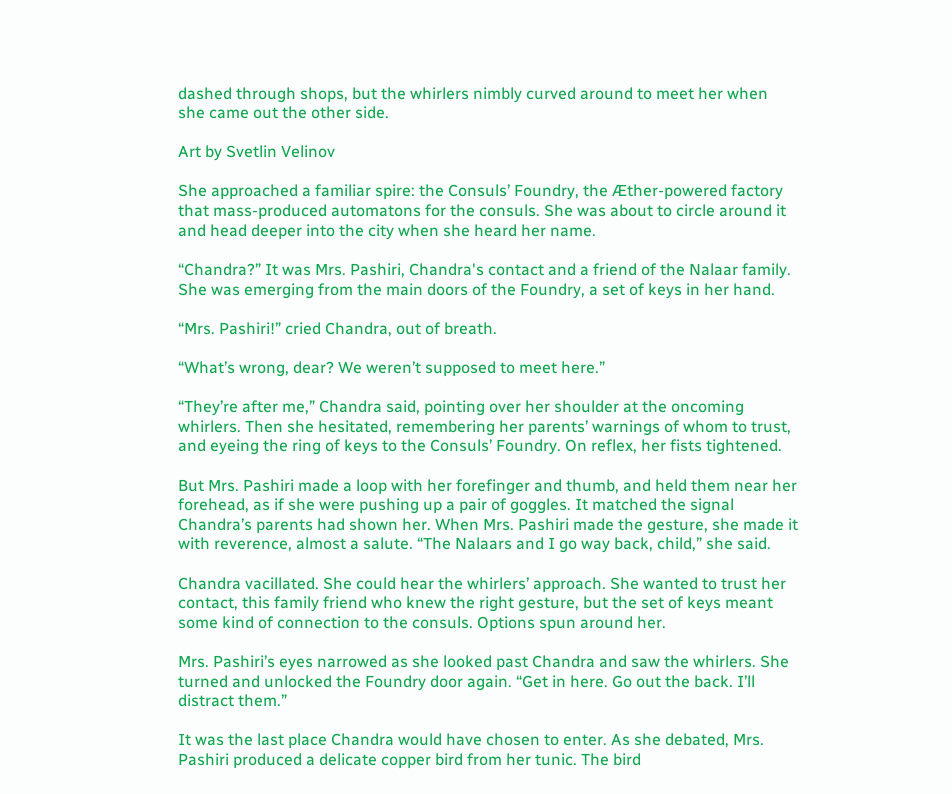dashed through shops, but the whirlers nimbly curved around to meet her when she came out the other side.

Art by Svetlin Velinov

She approached a familiar spire: the Consuls’ Foundry, the Æther-powered factory that mass-produced automatons for the consuls. She was about to circle around it and head deeper into the city when she heard her name.

“Chandra?” It was Mrs. Pashiri, Chandra's contact and a friend of the Nalaar family. She was emerging from the main doors of the Foundry, a set of keys in her hand.

“Mrs. Pashiri!” cried Chandra, out of breath.

“What’s wrong, dear? We weren’t supposed to meet here.”

“They’re after me,” Chandra said, pointing over her shoulder at the oncoming whirlers. Then she hesitated, remembering her parents’ warnings of whom to trust, and eyeing the ring of keys to the Consuls’ Foundry. On reflex, her fists tightened.

But Mrs. Pashiri made a loop with her forefinger and thumb, and held them near her forehead, as if she were pushing up a pair of goggles. It matched the signal Chandra’s parents had shown her. When Mrs. Pashiri made the gesture, she made it with reverence, almost a salute. “The Nalaars and I go way back, child,” she said.

Chandra vacillated. She could hear the whirlers’ approach. She wanted to trust her contact, this family friend who knew the right gesture, but the set of keys meant some kind of connection to the consuls. Options spun around her.

Mrs. Pashiri’s eyes narrowed as she looked past Chandra and saw the whirlers. She turned and unlocked the Foundry door again. “Get in here. Go out the back. I’ll distract them.”

It was the last place Chandra would have chosen to enter. As she debated, Mrs. Pashiri produced a delicate copper bird from her tunic. The bird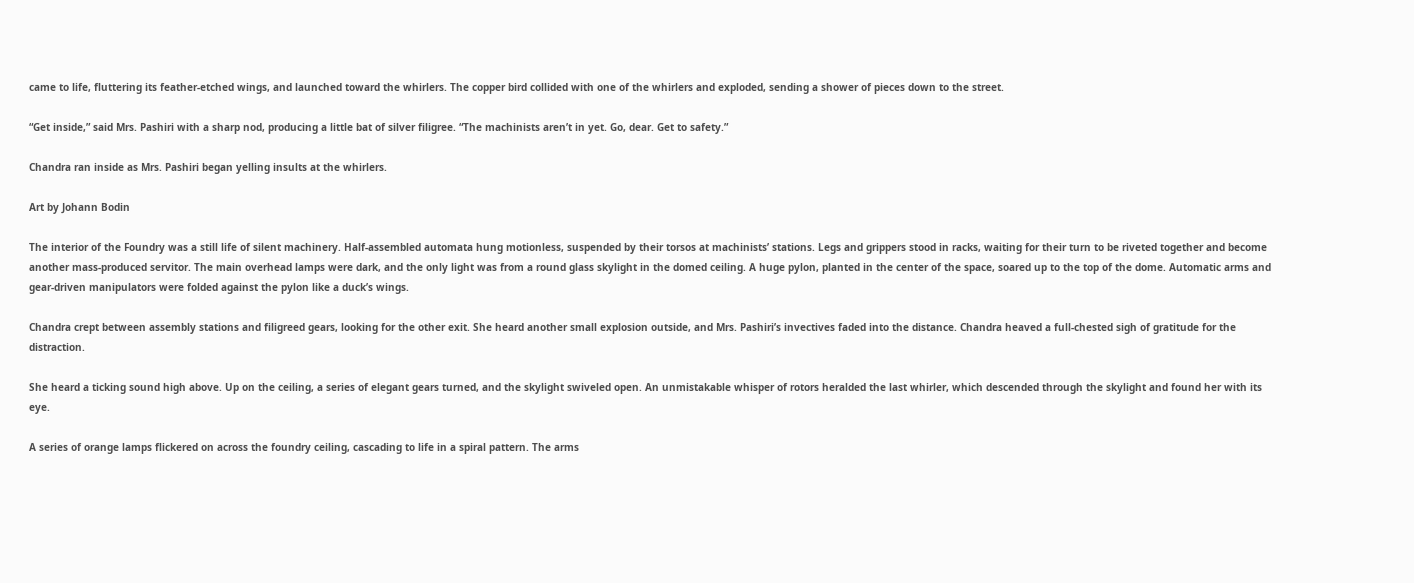came to life, fluttering its feather-etched wings, and launched toward the whirlers. The copper bird collided with one of the whirlers and exploded, sending a shower of pieces down to the street.

“Get inside,” said Mrs. Pashiri with a sharp nod, producing a little bat of silver filigree. “The machinists aren’t in yet. Go, dear. Get to safety.”

Chandra ran inside as Mrs. Pashiri began yelling insults at the whirlers.

Art by Johann Bodin

The interior of the Foundry was a still life of silent machinery. Half-assembled automata hung motionless, suspended by their torsos at machinists’ stations. Legs and grippers stood in racks, waiting for their turn to be riveted together and become another mass-produced servitor. The main overhead lamps were dark, and the only light was from a round glass skylight in the domed ceiling. A huge pylon, planted in the center of the space, soared up to the top of the dome. Automatic arms and gear-driven manipulators were folded against the pylon like a duck’s wings.

Chandra crept between assembly stations and filigreed gears, looking for the other exit. She heard another small explosion outside, and Mrs. Pashiri’s invectives faded into the distance. Chandra heaved a full-chested sigh of gratitude for the distraction.

She heard a ticking sound high above. Up on the ceiling, a series of elegant gears turned, and the skylight swiveled open. An unmistakable whisper of rotors heralded the last whirler, which descended through the skylight and found her with its eye.

A series of orange lamps flickered on across the foundry ceiling, cascading to life in a spiral pattern. The arms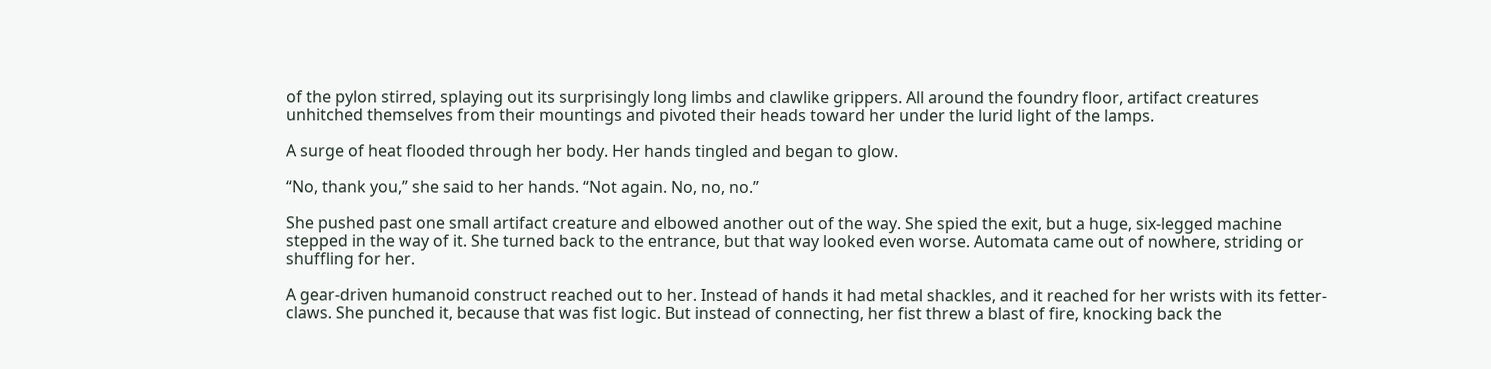of the pylon stirred, splaying out its surprisingly long limbs and clawlike grippers. All around the foundry floor, artifact creatures unhitched themselves from their mountings and pivoted their heads toward her under the lurid light of the lamps.

A surge of heat flooded through her body. Her hands tingled and began to glow.

“No, thank you,” she said to her hands. “Not again. No, no, no.”

She pushed past one small artifact creature and elbowed another out of the way. She spied the exit, but a huge, six-legged machine stepped in the way of it. She turned back to the entrance, but that way looked even worse. Automata came out of nowhere, striding or shuffling for her.

A gear-driven humanoid construct reached out to her. Instead of hands it had metal shackles, and it reached for her wrists with its fetter-claws. She punched it, because that was fist logic. But instead of connecting, her fist threw a blast of fire, knocking back the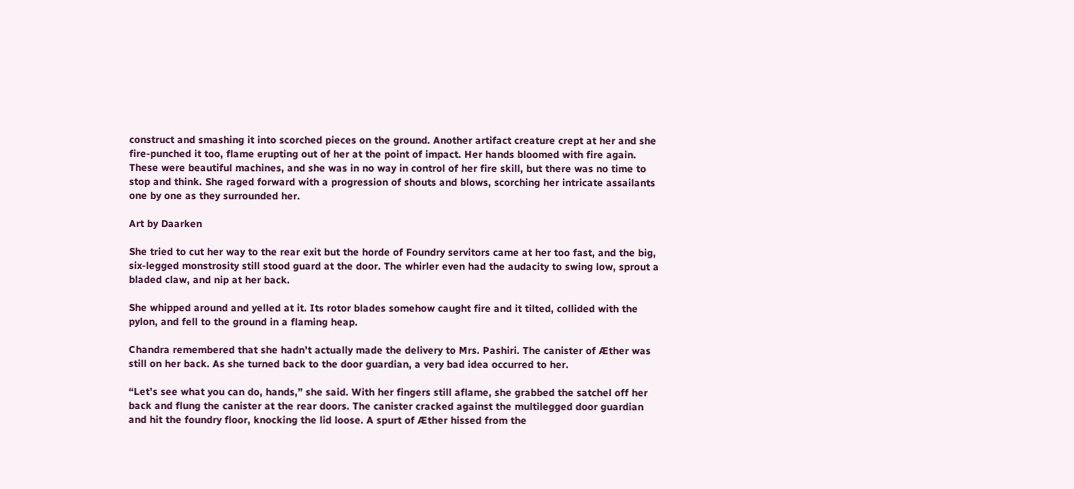construct and smashing it into scorched pieces on the ground. Another artifact creature crept at her and she fire-punched it too, flame erupting out of her at the point of impact. Her hands bloomed with fire again. These were beautiful machines, and she was in no way in control of her fire skill, but there was no time to stop and think. She raged forward with a progression of shouts and blows, scorching her intricate assailants one by one as they surrounded her.

Art by Daarken

She tried to cut her way to the rear exit but the horde of Foundry servitors came at her too fast, and the big, six-legged monstrosity still stood guard at the door. The whirler even had the audacity to swing low, sprout a bladed claw, and nip at her back.

She whipped around and yelled at it. Its rotor blades somehow caught fire and it tilted, collided with the pylon, and fell to the ground in a flaming heap.

Chandra remembered that she hadn’t actually made the delivery to Mrs. Pashiri. The canister of Æther was still on her back. As she turned back to the door guardian, a very bad idea occurred to her.

“Let’s see what you can do, hands,” she said. With her fingers still aflame, she grabbed the satchel off her back and flung the canister at the rear doors. The canister cracked against the multilegged door guardian and hit the foundry floor, knocking the lid loose. A spurt of Æther hissed from the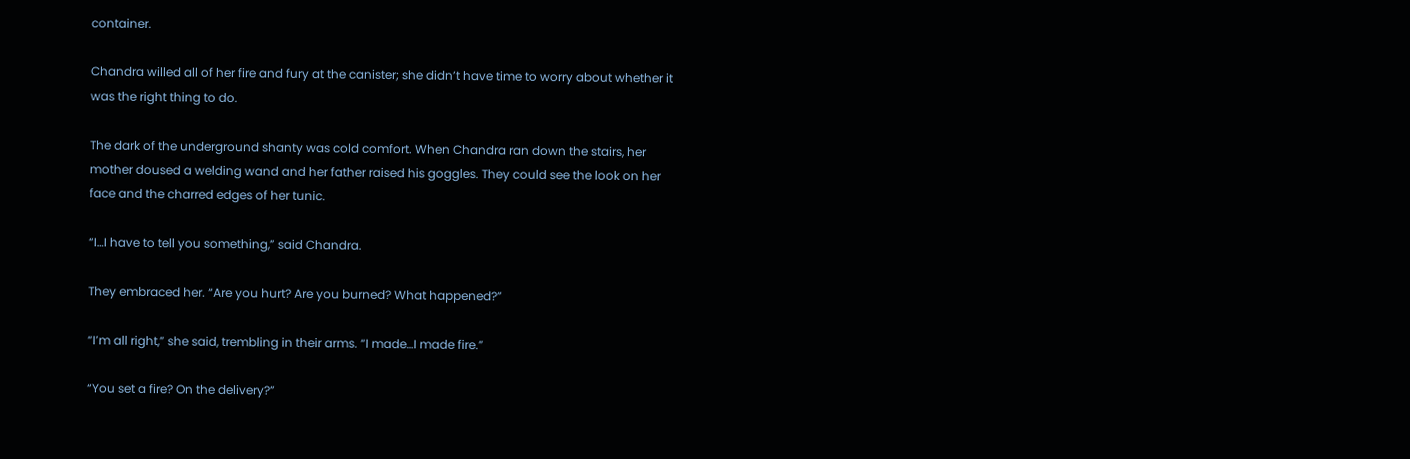container.

Chandra willed all of her fire and fury at the canister; she didn’t have time to worry about whether it was the right thing to do.

The dark of the underground shanty was cold comfort. When Chandra ran down the stairs, her mother doused a welding wand and her father raised his goggles. They could see the look on her face and the charred edges of her tunic.

“I…I have to tell you something,” said Chandra.

They embraced her. “Are you hurt? Are you burned? What happened?”

“I’m all right,” she said, trembling in their arms. “I made…I made fire.”

“You set a fire? On the delivery?”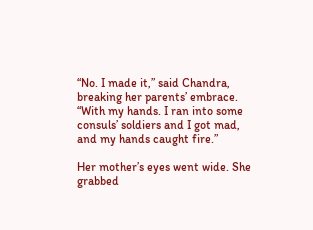“No. I made it,” said Chandra, breaking her parents’ embrace. “With my hands. I ran into some consuls’ soldiers and I got mad, and my hands caught fire.”

Her mother’s eyes went wide. She grabbed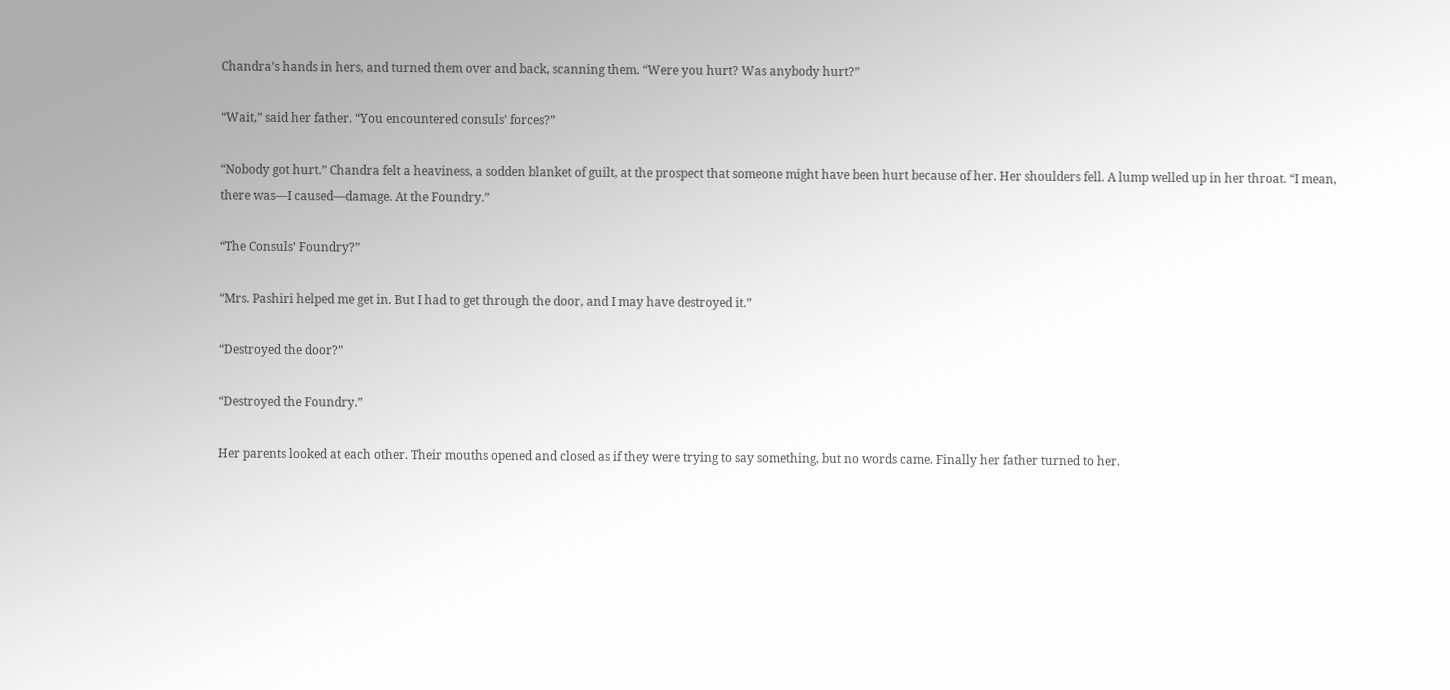Chandra’s hands in hers, and turned them over and back, scanning them. “Were you hurt? Was anybody hurt?”

“Wait,” said her father. “You encountered consuls’ forces?”

“Nobody got hurt.” Chandra felt a heaviness, a sodden blanket of guilt, at the prospect that someone might have been hurt because of her. Her shoulders fell. A lump welled up in her throat. “I mean, there was—I caused—damage. At the Foundry.”

“The Consuls’ Foundry?”

“Mrs. Pashiri helped me get in. But I had to get through the door, and I may have destroyed it.”

“Destroyed the door?”

“Destroyed the Foundry.”

Her parents looked at each other. Their mouths opened and closed as if they were trying to say something, but no words came. Finally her father turned to her.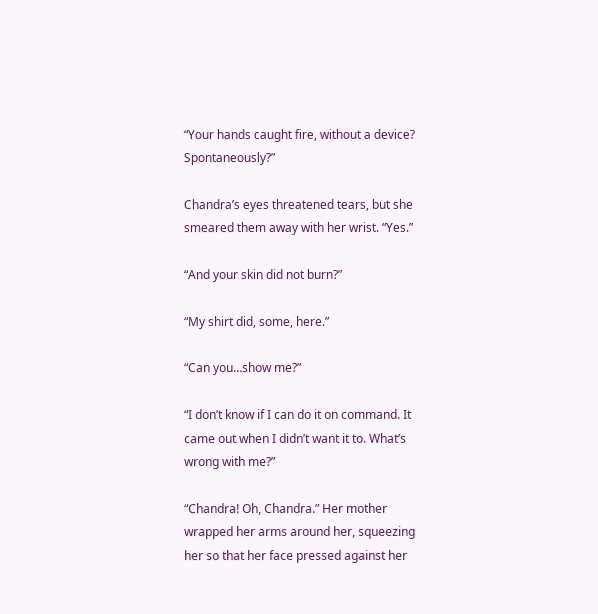“Your hands caught fire, without a device? Spontaneously?”

Chandra’s eyes threatened tears, but she smeared them away with her wrist. “Yes.”

“And your skin did not burn?”

“My shirt did, some, here.”

“Can you…show me?”

“I don’t know if I can do it on command. It came out when I didn’t want it to. What’s wrong with me?”

“Chandra! Oh, Chandra.” Her mother wrapped her arms around her, squeezing her so that her face pressed against her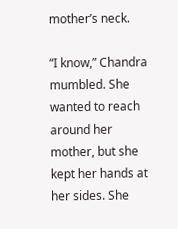mother’s neck.

“I know,” Chandra mumbled. She wanted to reach around her mother, but she kept her hands at her sides. She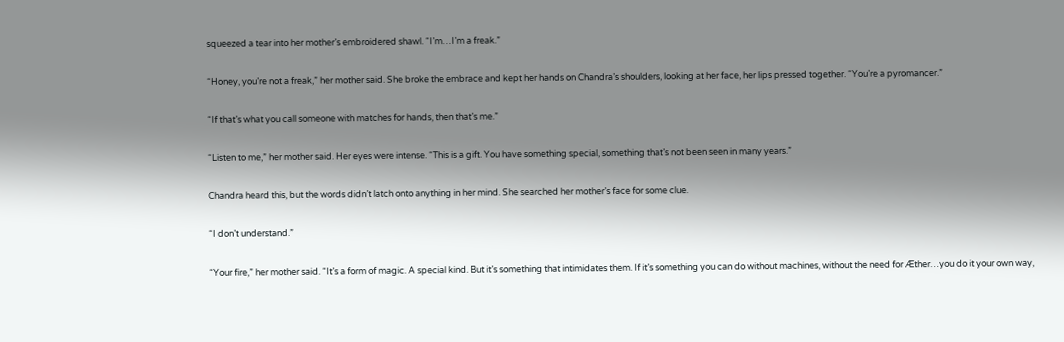squeezed a tear into her mother’s embroidered shawl. “I’m…I’m a freak.”

“Honey, you’re not a freak,” her mother said. She broke the embrace and kept her hands on Chandra’s shoulders, looking at her face, her lips pressed together. “You’re a pyromancer.”

“If that’s what you call someone with matches for hands, then that’s me.”

“Listen to me,” her mother said. Her eyes were intense. “This is a gift. You have something special, something that’s not been seen in many years.”

Chandra heard this, but the words didn’t latch onto anything in her mind. She searched her mother’s face for some clue.

“I don’t understand.”

“Your fire,” her mother said. “It’s a form of magic. A special kind. But it’s something that intimidates them. If it’s something you can do without machines, without the need for Æther…you do it your own way,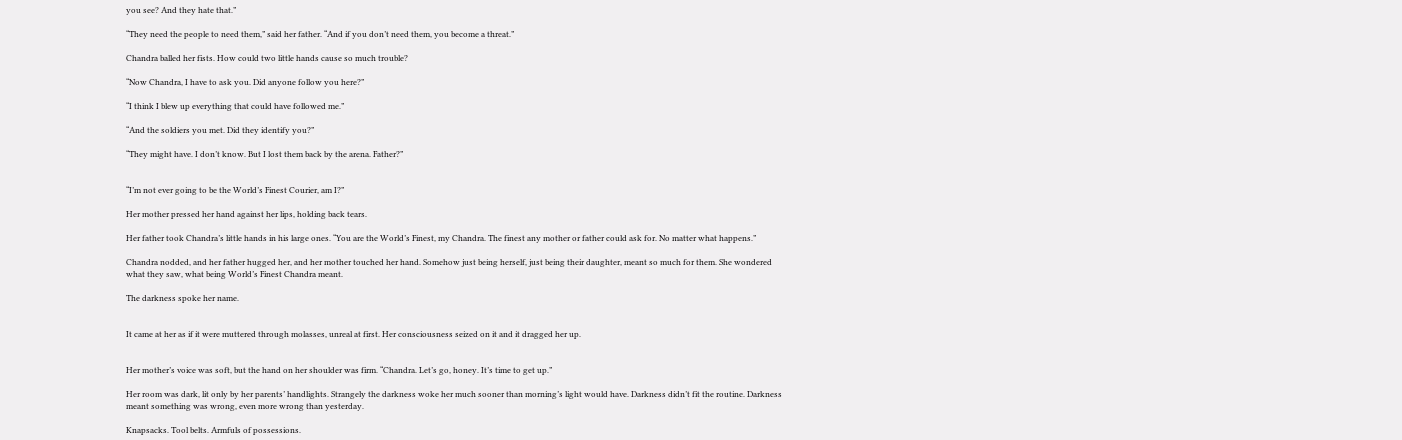you see? And they hate that.”

“They need the people to need them,” said her father. “And if you don’t need them, you become a threat.”

Chandra balled her fists. How could two little hands cause so much trouble?

“Now Chandra, I have to ask you. Did anyone follow you here?”

“I think I blew up everything that could have followed me.”

“And the soldiers you met. Did they identify you?”

“They might have. I don’t know. But I lost them back by the arena. Father?”


“I’m not ever going to be the World’s Finest Courier, am I?”

Her mother pressed her hand against her lips, holding back tears.

Her father took Chandra’s little hands in his large ones. “You are the World’s Finest, my Chandra. The finest any mother or father could ask for. No matter what happens.”

Chandra nodded, and her father hugged her, and her mother touched her hand. Somehow just being herself, just being their daughter, meant so much for them. She wondered what they saw, what being World’s Finest Chandra meant.

The darkness spoke her name.


It came at her as if it were muttered through molasses, unreal at first. Her consciousness seized on it and it dragged her up.


Her mother’s voice was soft, but the hand on her shoulder was firm. “Chandra. Let’s go, honey. It’s time to get up.”

Her room was dark, lit only by her parents’ handlights. Strangely the darkness woke her much sooner than morning’s light would have. Darkness didn’t fit the routine. Darkness meant something was wrong, even more wrong than yesterday.

Knapsacks. Tool belts. Armfuls of possessions.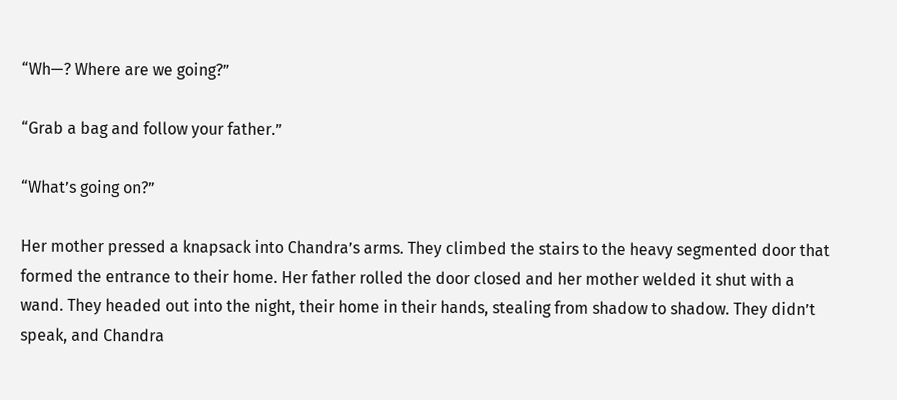“Wh—? Where are we going?”

“Grab a bag and follow your father.”

“What’s going on?”

Her mother pressed a knapsack into Chandra’s arms. They climbed the stairs to the heavy segmented door that formed the entrance to their home. Her father rolled the door closed and her mother welded it shut with a wand. They headed out into the night, their home in their hands, stealing from shadow to shadow. They didn’t speak, and Chandra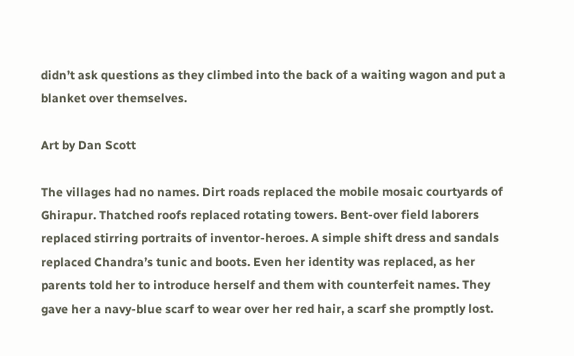didn’t ask questions as they climbed into the back of a waiting wagon and put a blanket over themselves.

Art by Dan Scott

The villages had no names. Dirt roads replaced the mobile mosaic courtyards of Ghirapur. Thatched roofs replaced rotating towers. Bent-over field laborers replaced stirring portraits of inventor-heroes. A simple shift dress and sandals replaced Chandra’s tunic and boots. Even her identity was replaced, as her parents told her to introduce herself and them with counterfeit names. They gave her a navy-blue scarf to wear over her red hair, a scarf she promptly lost.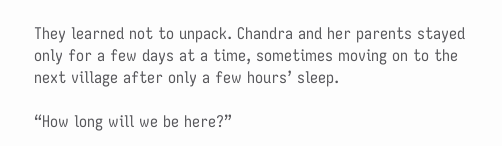They learned not to unpack. Chandra and her parents stayed only for a few days at a time, sometimes moving on to the next village after only a few hours’ sleep.

“How long will we be here?”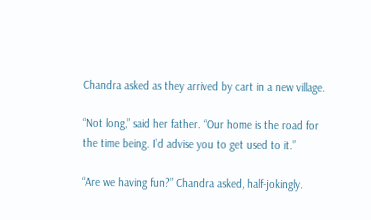Chandra asked as they arrived by cart in a new village.

“Not long,” said her father. “Our home is the road for the time being. I’d advise you to get used to it.”

“Are we having fun?” Chandra asked, half-jokingly.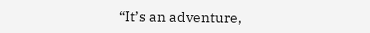“It’s an adventure,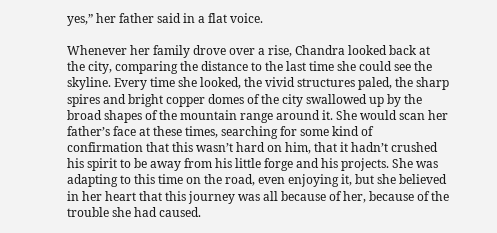yes,” her father said in a flat voice.

Whenever her family drove over a rise, Chandra looked back at the city, comparing the distance to the last time she could see the skyline. Every time she looked, the vivid structures paled, the sharp spires and bright copper domes of the city swallowed up by the broad shapes of the mountain range around it. She would scan her father’s face at these times, searching for some kind of confirmation that this wasn’t hard on him, that it hadn’t crushed his spirit to be away from his little forge and his projects. She was adapting to this time on the road, even enjoying it, but she believed in her heart that this journey was all because of her, because of the trouble she had caused.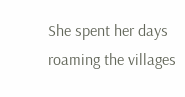She spent her days roaming the villages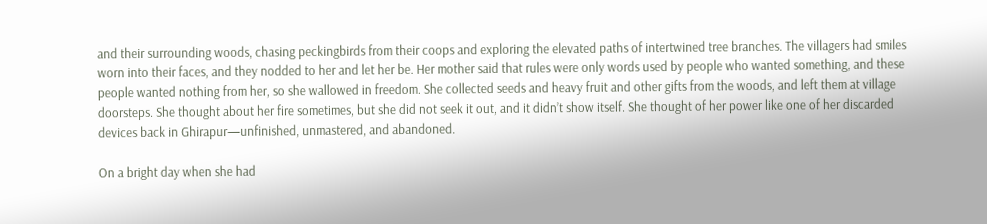and their surrounding woods, chasing peckingbirds from their coops and exploring the elevated paths of intertwined tree branches. The villagers had smiles worn into their faces, and they nodded to her and let her be. Her mother said that rules were only words used by people who wanted something, and these people wanted nothing from her, so she wallowed in freedom. She collected seeds and heavy fruit and other gifts from the woods, and left them at village doorsteps. She thought about her fire sometimes, but she did not seek it out, and it didn’t show itself. She thought of her power like one of her discarded devices back in Ghirapur—unfinished, unmastered, and abandoned.

On a bright day when she had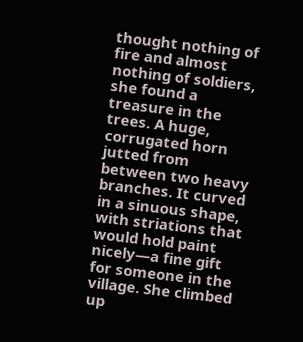thought nothing of fire and almost nothing of soldiers, she found a treasure in the trees. A huge, corrugated horn jutted from between two heavy branches. It curved in a sinuous shape, with striations that would hold paint nicely—a fine gift for someone in the village. She climbed up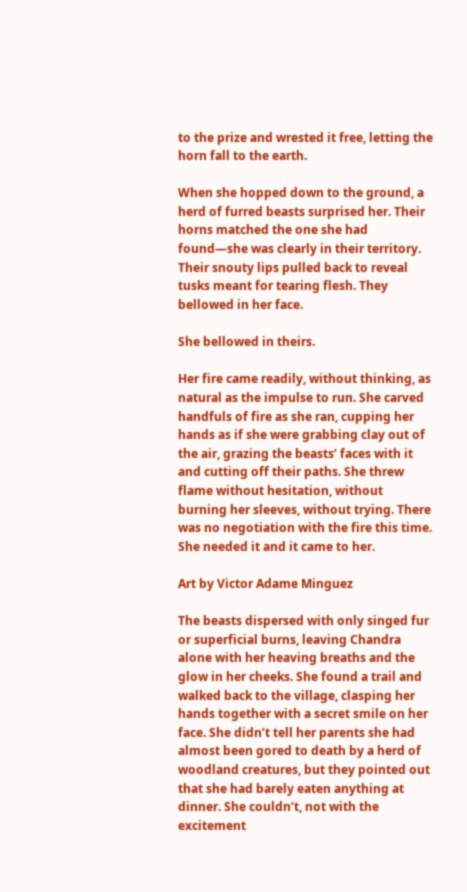to the prize and wrested it free, letting the horn fall to the earth.

When she hopped down to the ground, a herd of furred beasts surprised her. Their horns matched the one she had found—she was clearly in their territory. Their snouty lips pulled back to reveal tusks meant for tearing flesh. They bellowed in her face.

She bellowed in theirs.

Her fire came readily, without thinking, as natural as the impulse to run. She carved handfuls of fire as she ran, cupping her hands as if she were grabbing clay out of the air, grazing the beasts’ faces with it and cutting off their paths. She threw flame without hesitation, without burning her sleeves, without trying. There was no negotiation with the fire this time. She needed it and it came to her.

Art by Victor Adame Minguez

The beasts dispersed with only singed fur or superficial burns, leaving Chandra alone with her heaving breaths and the glow in her cheeks. She found a trail and walked back to the village, clasping her hands together with a secret smile on her face. She didn’t tell her parents she had almost been gored to death by a herd of woodland creatures, but they pointed out that she had barely eaten anything at dinner. She couldn’t, not with the excitement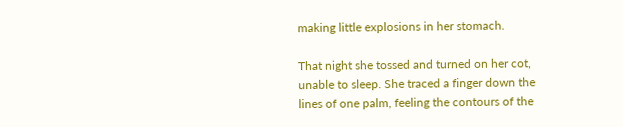making little explosions in her stomach.

That night she tossed and turned on her cot, unable to sleep. She traced a finger down the lines of one palm, feeling the contours of the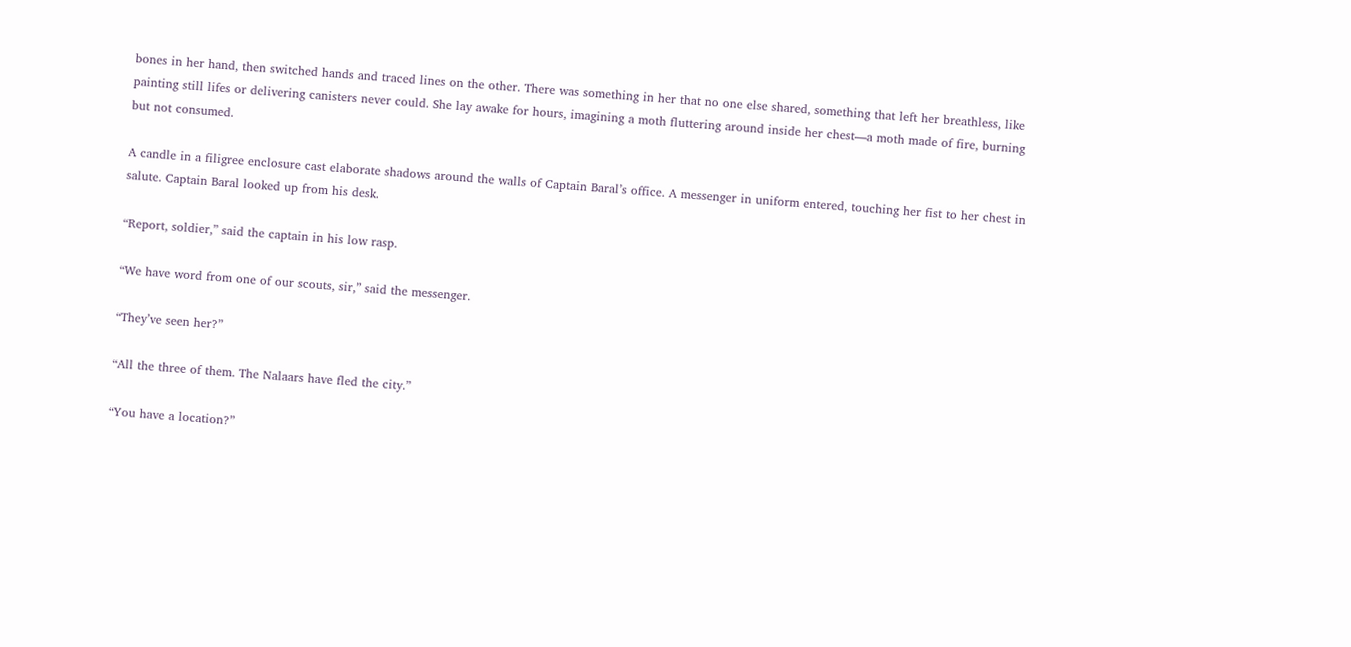bones in her hand, then switched hands and traced lines on the other. There was something in her that no one else shared, something that left her breathless, like painting still lifes or delivering canisters never could. She lay awake for hours, imagining a moth fluttering around inside her chest—a moth made of fire, burning but not consumed.

A candle in a filigree enclosure cast elaborate shadows around the walls of Captain Baral’s office. A messenger in uniform entered, touching her fist to her chest in salute. Captain Baral looked up from his desk.

“Report, soldier,” said the captain in his low rasp.

“We have word from one of our scouts, sir,” said the messenger.

“They’ve seen her?”

“All the three of them. The Nalaars have fled the city.”

“You have a location?”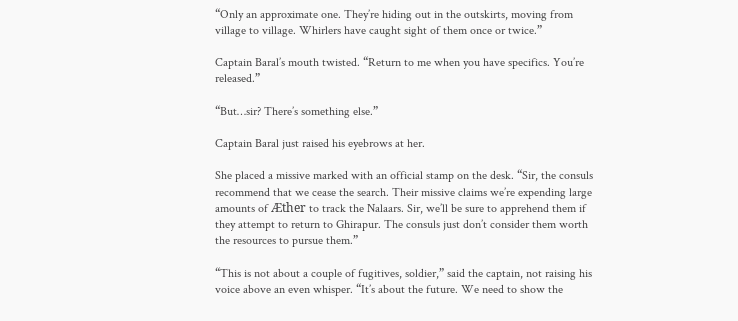“Only an approximate one. They’re hiding out in the outskirts, moving from village to village. Whirlers have caught sight of them once or twice.”

Captain Baral’s mouth twisted. “Return to me when you have specifics. You’re released.”

“But…sir? There’s something else.”

Captain Baral just raised his eyebrows at her.

She placed a missive marked with an official stamp on the desk. “Sir, the consuls recommend that we cease the search. Their missive claims we’re expending large amounts of Æther to track the Nalaars. Sir, we’ll be sure to apprehend them if they attempt to return to Ghirapur. The consuls just don’t consider them worth the resources to pursue them.”

“This is not about a couple of fugitives, soldier,” said the captain, not raising his voice above an even whisper. “It’s about the future. We need to show the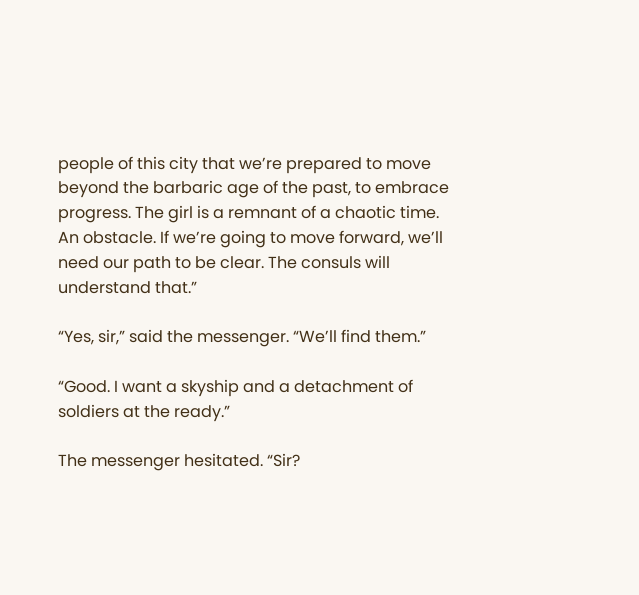people of this city that we’re prepared to move beyond the barbaric age of the past, to embrace progress. The girl is a remnant of a chaotic time. An obstacle. If we’re going to move forward, we’ll need our path to be clear. The consuls will understand that.”

“Yes, sir,” said the messenger. “We’ll find them.”

“Good. I want a skyship and a detachment of soldiers at the ready.”

The messenger hesitated. “Sir?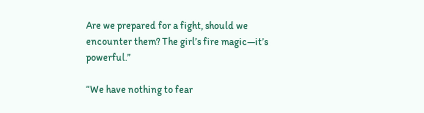Are we prepared for a fight, should we encounter them? The girl’s fire magic—it’s powerful.”

“We have nothing to fear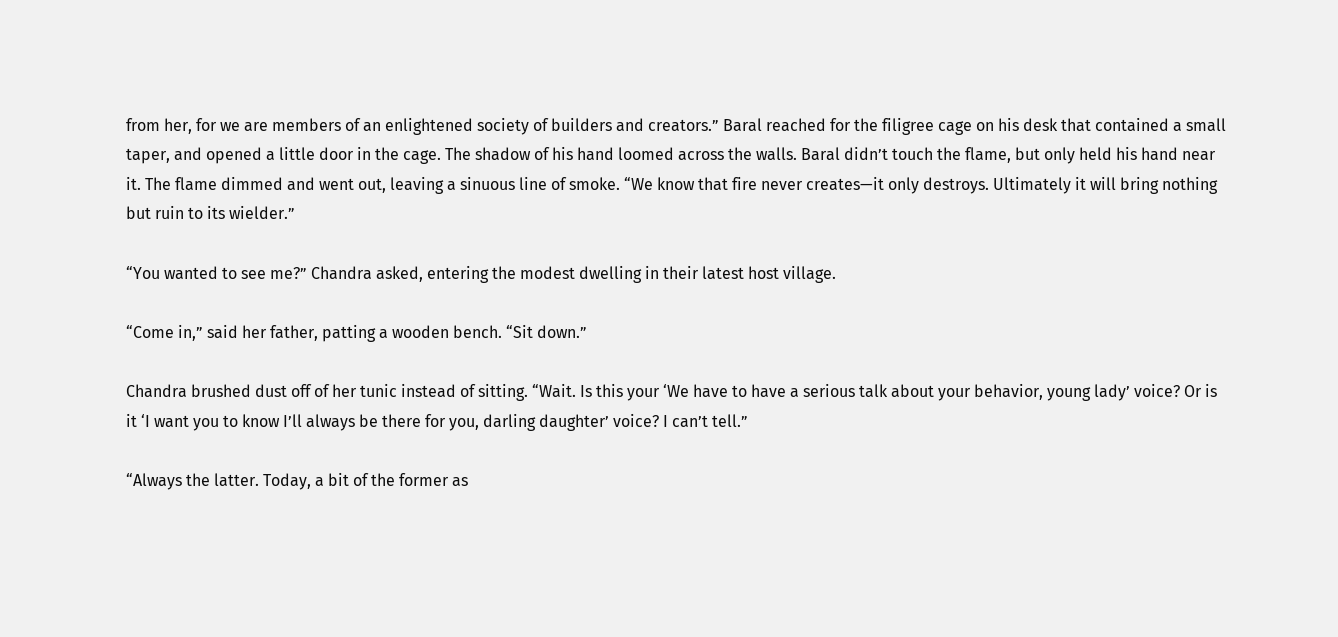from her, for we are members of an enlightened society of builders and creators.” Baral reached for the filigree cage on his desk that contained a small taper, and opened a little door in the cage. The shadow of his hand loomed across the walls. Baral didn’t touch the flame, but only held his hand near it. The flame dimmed and went out, leaving a sinuous line of smoke. “We know that fire never creates—it only destroys. Ultimately it will bring nothing but ruin to its wielder.”

“You wanted to see me?” Chandra asked, entering the modest dwelling in their latest host village.

“Come in,” said her father, patting a wooden bench. “Sit down.”

Chandra brushed dust off of her tunic instead of sitting. “Wait. Is this your ‘We have to have a serious talk about your behavior, young lady’ voice? Or is it ‘I want you to know I’ll always be there for you, darling daughter’ voice? I can’t tell.”

“Always the latter. Today, a bit of the former as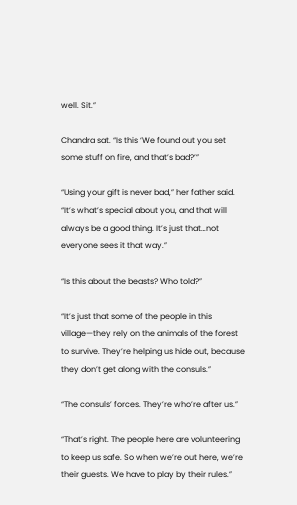well. Sit.”

Chandra sat. “Is this ‘We found out you set some stuff on fire, and that’s bad?’”

“Using your gift is never bad,” her father said. “It’s what’s special about you, and that will always be a good thing. It’s just that…not everyone sees it that way.”

“Is this about the beasts? Who told?”

“It’s just that some of the people in this village—they rely on the animals of the forest to survive. They’re helping us hide out, because they don’t get along with the consuls.”

“The consuls’ forces. They’re who’re after us.”

“That’s right. The people here are volunteering to keep us safe. So when we’re out here, we’re their guests. We have to play by their rules.”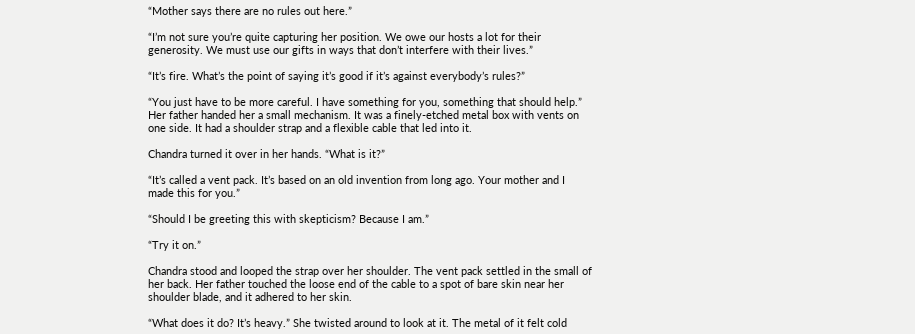“Mother says there are no rules out here.”

“I’m not sure you’re quite capturing her position. We owe our hosts a lot for their generosity. We must use our gifts in ways that don’t interfere with their lives.”

“It’s fire. What’s the point of saying it’s good if it’s against everybody’s rules?”

“You just have to be more careful. I have something for you, something that should help.” Her father handed her a small mechanism. It was a finely-etched metal box with vents on one side. It had a shoulder strap and a flexible cable that led into it.

Chandra turned it over in her hands. “What is it?”

“It’s called a vent pack. It’s based on an old invention from long ago. Your mother and I made this for you.”

“Should I be greeting this with skepticism? Because I am.”

“Try it on.”

Chandra stood and looped the strap over her shoulder. The vent pack settled in the small of her back. Her father touched the loose end of the cable to a spot of bare skin near her shoulder blade, and it adhered to her skin.

“What does it do? It’s heavy.” She twisted around to look at it. The metal of it felt cold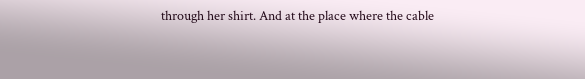through her shirt. And at the place where the cable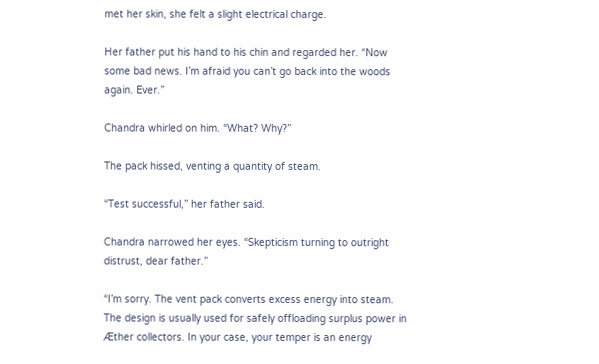met her skin, she felt a slight electrical charge.

Her father put his hand to his chin and regarded her. “Now some bad news. I’m afraid you can’t go back into the woods again. Ever.”

Chandra whirled on him. “What? Why?”

The pack hissed, venting a quantity of steam.

“Test successful,” her father said.

Chandra narrowed her eyes. “Skepticism turning to outright distrust, dear father.”

“I’m sorry. The vent pack converts excess energy into steam. The design is usually used for safely offloading surplus power in Æther collectors. In your case, your temper is an energy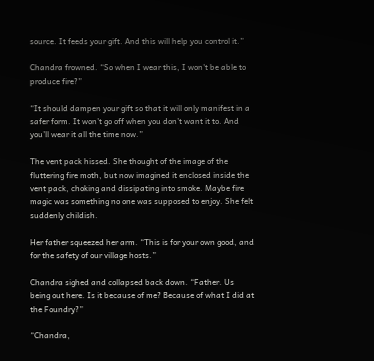source. It feeds your gift. And this will help you control it.”

Chandra frowned. “So when I wear this, I won't be able to produce fire?”

“It should dampen your gift so that it will only manifest in a safer form. It won’t go off when you don’t want it to. And you’ll wear it all the time now.”

The vent pack hissed. She thought of the image of the fluttering fire moth, but now imagined it enclosed inside the vent pack, choking and dissipating into smoke. Maybe fire magic was something no one was supposed to enjoy. She felt suddenly childish.

Her father squeezed her arm. “This is for your own good, and for the safety of our village hosts.”

Chandra sighed and collapsed back down. “Father. Us being out here. Is it because of me? Because of what I did at the Foundry?”

“Chandra,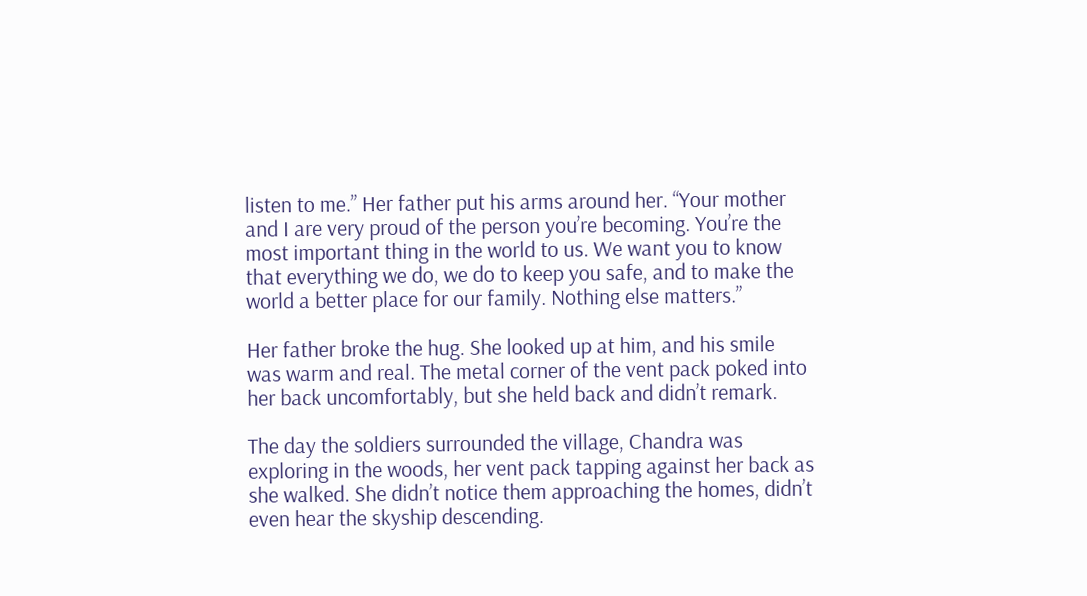listen to me.” Her father put his arms around her. “Your mother and I are very proud of the person you’re becoming. You’re the most important thing in the world to us. We want you to know that everything we do, we do to keep you safe, and to make the world a better place for our family. Nothing else matters.”

Her father broke the hug. She looked up at him, and his smile was warm and real. The metal corner of the vent pack poked into her back uncomfortably, but she held back and didn’t remark.

The day the soldiers surrounded the village, Chandra was exploring in the woods, her vent pack tapping against her back as she walked. She didn’t notice them approaching the homes, didn’t even hear the skyship descending.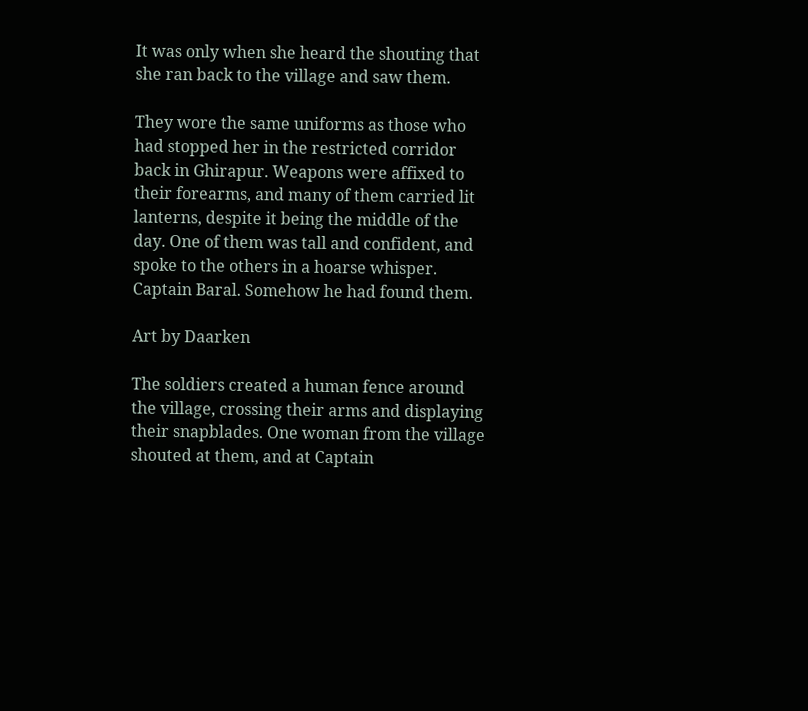It was only when she heard the shouting that she ran back to the village and saw them.

They wore the same uniforms as those who had stopped her in the restricted corridor back in Ghirapur. Weapons were affixed to their forearms, and many of them carried lit lanterns, despite it being the middle of the day. One of them was tall and confident, and spoke to the others in a hoarse whisper. Captain Baral. Somehow he had found them.

Art by Daarken

The soldiers created a human fence around the village, crossing their arms and displaying their snapblades. One woman from the village shouted at them, and at Captain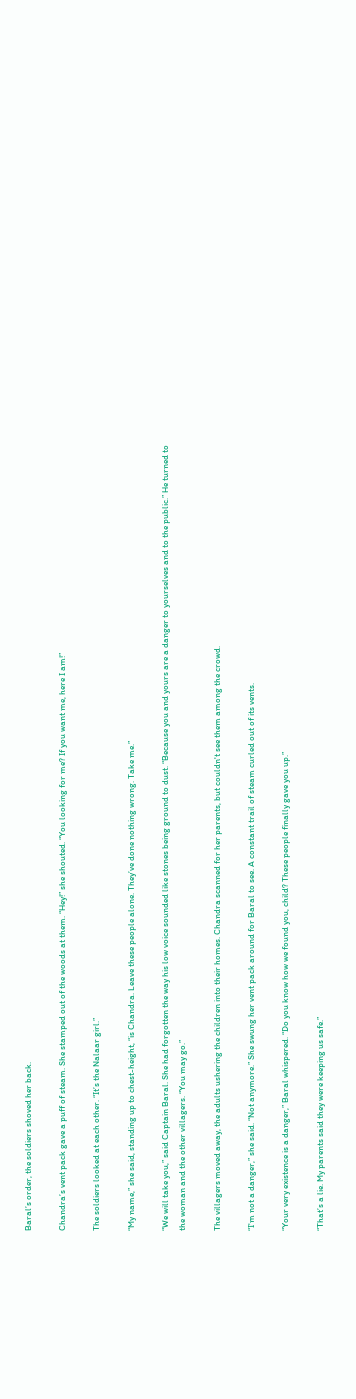Baral’s order, the soldiers shoved her back.

Chandra’s vent pack gave a puff of steam. She stamped out of the woods at them. “Hey!” she shouted. “You looking for me? If you want me, here I am!”

The soldiers looked at each other. “It’s the Nalaar girl.”

“My name,” she said, standing up to chest-height, “is Chandra. Leave these people alone. They’ve done nothing wrong. Take me.”

“We will take you,” said Captain Baral. She had forgotten the way his low voice sounded like stones being ground to dust. “Because you and yours are a danger to yourselves and to the public.” He turned to the woman and the other villagers. “You may go.”

The villagers moved away, the adults ushering the children into their homes. Chandra scanned for her parents, but couldn't see them among the crowd.

“I'm not a danger,” she said. “Not anymore.” She swung her vent pack around for Baral to see. A constant trail of steam curled out of its vents.

“Your very existence is a danger,” Baral whispered. “Do you know how we found you, child? These people finally gave you up.”

“That’s a lie. My parents said they were keeping us safe.”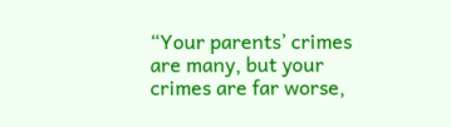“Your parents’ crimes are many, but your crimes are far worse,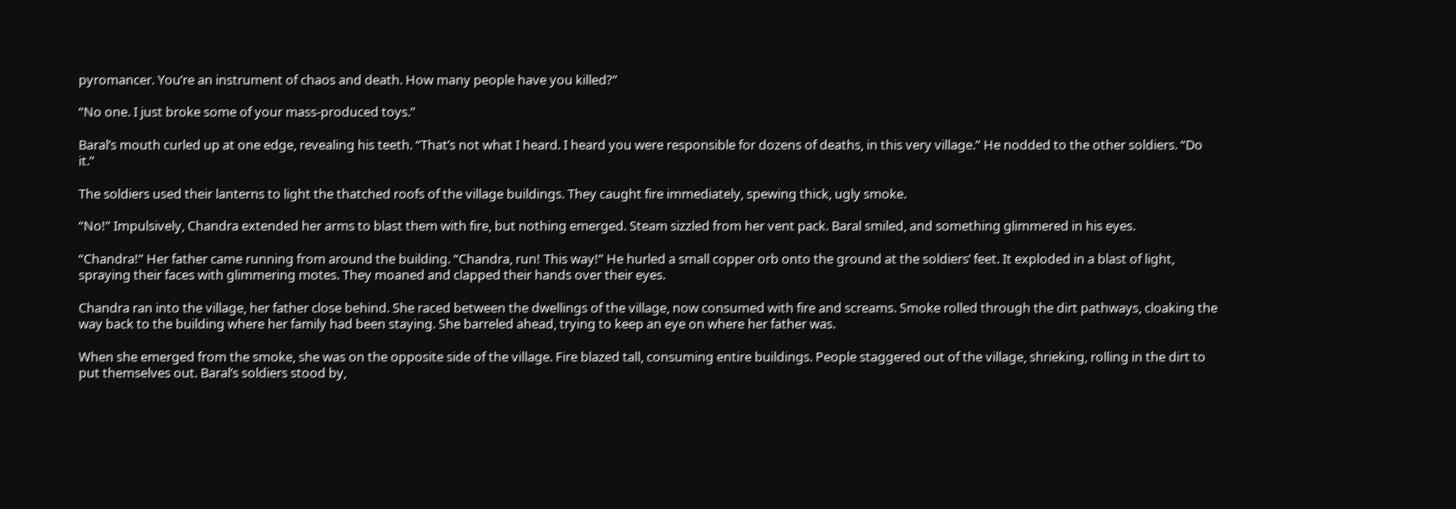pyromancer. You’re an instrument of chaos and death. How many people have you killed?”

“No one. I just broke some of your mass-produced toys.”

Baral’s mouth curled up at one edge, revealing his teeth. “That’s not what I heard. I heard you were responsible for dozens of deaths, in this very village.” He nodded to the other soldiers. “Do it.”

The soldiers used their lanterns to light the thatched roofs of the village buildings. They caught fire immediately, spewing thick, ugly smoke.

“No!” Impulsively, Chandra extended her arms to blast them with fire, but nothing emerged. Steam sizzled from her vent pack. Baral smiled, and something glimmered in his eyes.

“Chandra!” Her father came running from around the building. “Chandra, run! This way!” He hurled a small copper orb onto the ground at the soldiers’ feet. It exploded in a blast of light, spraying their faces with glimmering motes. They moaned and clapped their hands over their eyes.

Chandra ran into the village, her father close behind. She raced between the dwellings of the village, now consumed with fire and screams. Smoke rolled through the dirt pathways, cloaking the way back to the building where her family had been staying. She barreled ahead, trying to keep an eye on where her father was.

When she emerged from the smoke, she was on the opposite side of the village. Fire blazed tall, consuming entire buildings. People staggered out of the village, shrieking, rolling in the dirt to put themselves out. Baral’s soldiers stood by,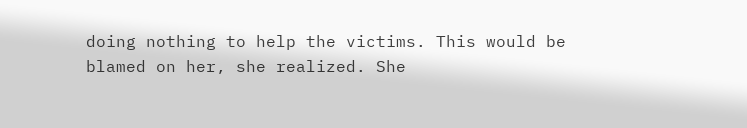doing nothing to help the victims. This would be blamed on her, she realized. She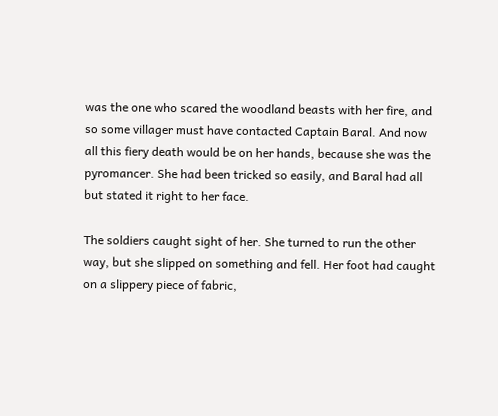was the one who scared the woodland beasts with her fire, and so some villager must have contacted Captain Baral. And now all this fiery death would be on her hands, because she was the pyromancer. She had been tricked so easily, and Baral had all but stated it right to her face.

The soldiers caught sight of her. She turned to run the other way, but she slipped on something and fell. Her foot had caught on a slippery piece of fabric,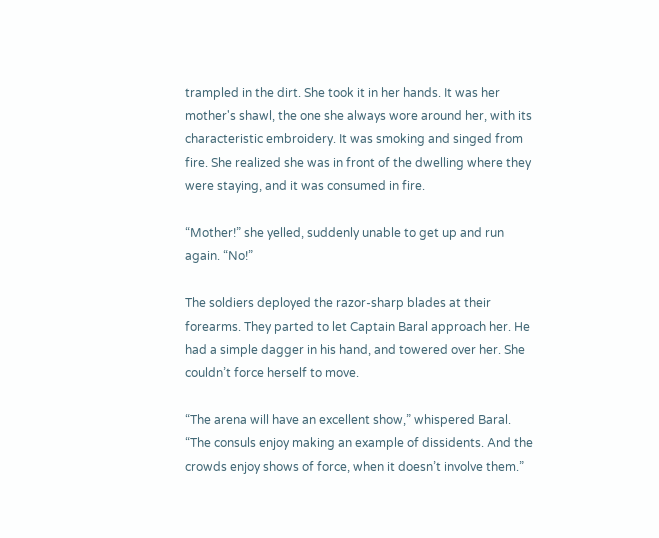trampled in the dirt. She took it in her hands. It was her mother's shawl, the one she always wore around her, with its characteristic embroidery. It was smoking and singed from fire. She realized she was in front of the dwelling where they were staying, and it was consumed in fire.

“Mother!” she yelled, suddenly unable to get up and run again. “No!”

The soldiers deployed the razor-sharp blades at their forearms. They parted to let Captain Baral approach her. He had a simple dagger in his hand, and towered over her. She couldn’t force herself to move.

“The arena will have an excellent show,” whispered Baral. “The consuls enjoy making an example of dissidents. And the crowds enjoy shows of force, when it doesn’t involve them.”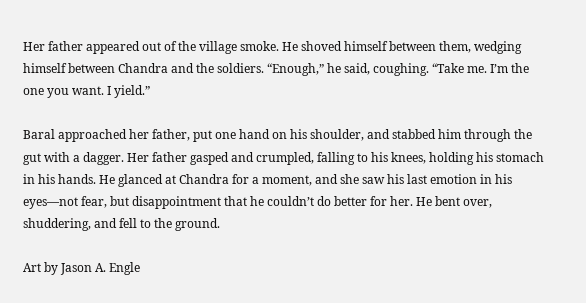Her father appeared out of the village smoke. He shoved himself between them, wedging himself between Chandra and the soldiers. “Enough,” he said, coughing. “Take me. I’m the one you want. I yield.”

Baral approached her father, put one hand on his shoulder, and stabbed him through the gut with a dagger. Her father gasped and crumpled, falling to his knees, holding his stomach in his hands. He glanced at Chandra for a moment, and she saw his last emotion in his eyes—not fear, but disappointment that he couldn’t do better for her. He bent over, shuddering, and fell to the ground.

Art by Jason A. Engle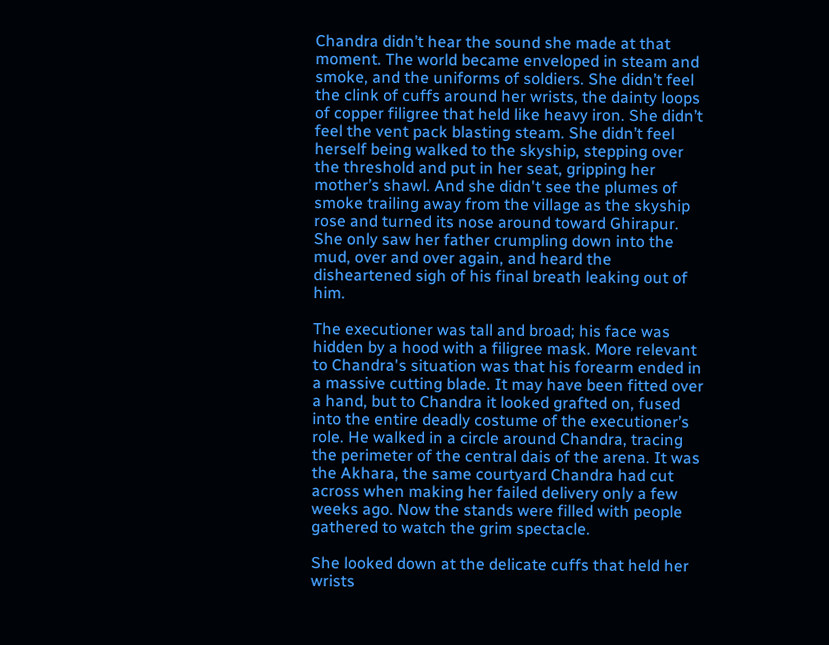Chandra didn’t hear the sound she made at that moment. The world became enveloped in steam and smoke, and the uniforms of soldiers. She didn’t feel the clink of cuffs around her wrists, the dainty loops of copper filigree that held like heavy iron. She didn’t feel the vent pack blasting steam. She didn’t feel herself being walked to the skyship, stepping over the threshold and put in her seat, gripping her mother’s shawl. And she didn't see the plumes of smoke trailing away from the village as the skyship rose and turned its nose around toward Ghirapur. She only saw her father crumpling down into the mud, over and over again, and heard the disheartened sigh of his final breath leaking out of him.

The executioner was tall and broad; his face was hidden by a hood with a filigree mask. More relevant to Chandra's situation was that his forearm ended in a massive cutting blade. It may have been fitted over a hand, but to Chandra it looked grafted on, fused into the entire deadly costume of the executioner’s role. He walked in a circle around Chandra, tracing the perimeter of the central dais of the arena. It was the Akhara, the same courtyard Chandra had cut across when making her failed delivery only a few weeks ago. Now the stands were filled with people gathered to watch the grim spectacle.

She looked down at the delicate cuffs that held her wrists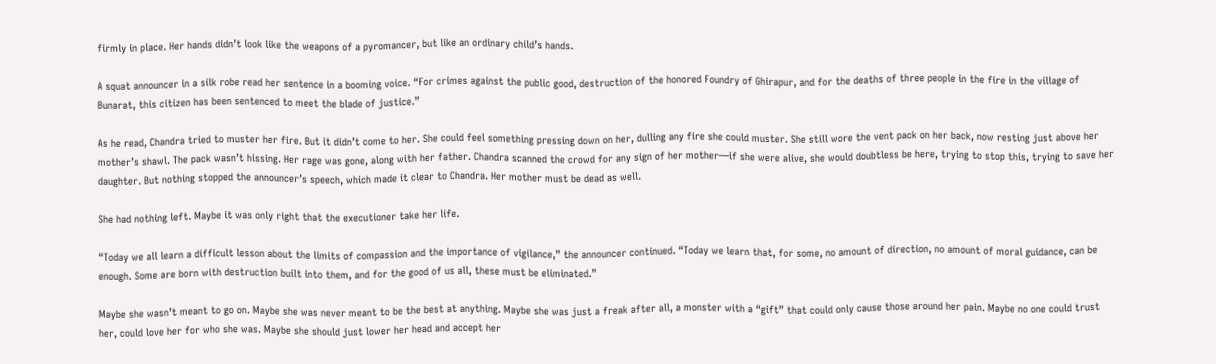firmly in place. Her hands didn’t look like the weapons of a pyromancer, but like an ordinary child’s hands.

A squat announcer in a silk robe read her sentence in a booming voice. “For crimes against the public good, destruction of the honored Foundry of Ghirapur, and for the deaths of three people in the fire in the village of Bunarat, this citizen has been sentenced to meet the blade of justice.”

As he read, Chandra tried to muster her fire. But it didn’t come to her. She could feel something pressing down on her, dulling any fire she could muster. She still wore the vent pack on her back, now resting just above her mother’s shawl. The pack wasn’t hissing. Her rage was gone, along with her father. Chandra scanned the crowd for any sign of her mother—if she were alive, she would doubtless be here, trying to stop this, trying to save her daughter. But nothing stopped the announcer’s speech, which made it clear to Chandra. Her mother must be dead as well.

She had nothing left. Maybe it was only right that the executioner take her life.

“Today we all learn a difficult lesson about the limits of compassion and the importance of vigilance,” the announcer continued. “Today we learn that, for some, no amount of direction, no amount of moral guidance, can be enough. Some are born with destruction built into them, and for the good of us all, these must be eliminated.”

Maybe she wasn’t meant to go on. Maybe she was never meant to be the best at anything. Maybe she was just a freak after all, a monster with a “gift” that could only cause those around her pain. Maybe no one could trust her, could love her for who she was. Maybe she should just lower her head and accept her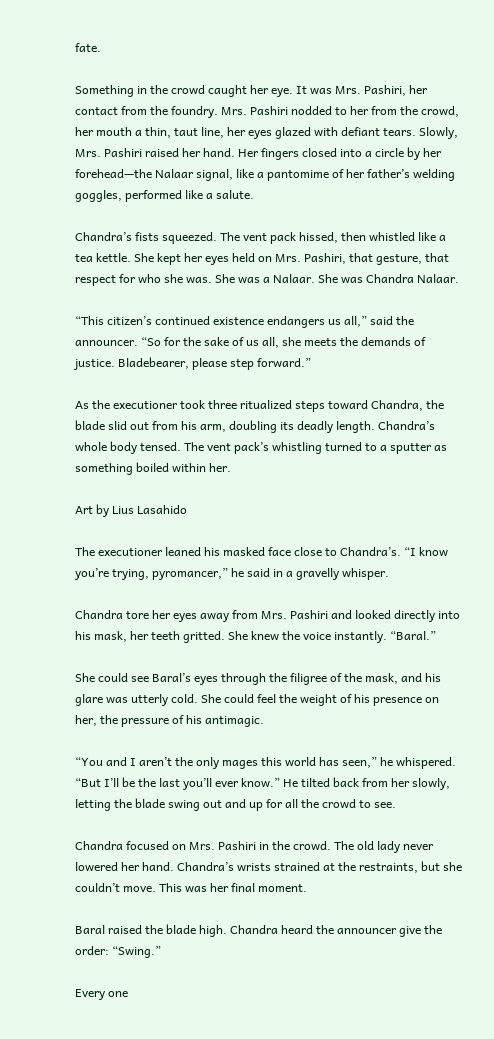fate.

Something in the crowd caught her eye. It was Mrs. Pashiri, her contact from the foundry. Mrs. Pashiri nodded to her from the crowd, her mouth a thin, taut line, her eyes glazed with defiant tears. Slowly, Mrs. Pashiri raised her hand. Her fingers closed into a circle by her forehead—the Nalaar signal, like a pantomime of her father’s welding goggles, performed like a salute.

Chandra’s fists squeezed. The vent pack hissed, then whistled like a tea kettle. She kept her eyes held on Mrs. Pashiri, that gesture, that respect for who she was. She was a Nalaar. She was Chandra Nalaar.

“This citizen’s continued existence endangers us all,” said the announcer. “So for the sake of us all, she meets the demands of justice. Bladebearer, please step forward.”

As the executioner took three ritualized steps toward Chandra, the blade slid out from his arm, doubling its deadly length. Chandra’s whole body tensed. The vent pack’s whistling turned to a sputter as something boiled within her.

Art by Lius Lasahido

The executioner leaned his masked face close to Chandra’s. “I know you’re trying, pyromancer,” he said in a gravelly whisper.

Chandra tore her eyes away from Mrs. Pashiri and looked directly into his mask, her teeth gritted. She knew the voice instantly. “Baral.”

She could see Baral’s eyes through the filigree of the mask, and his glare was utterly cold. She could feel the weight of his presence on her, the pressure of his antimagic.

“You and I aren’t the only mages this world has seen,” he whispered. “But I’ll be the last you’ll ever know.” He tilted back from her slowly, letting the blade swing out and up for all the crowd to see.

Chandra focused on Mrs. Pashiri in the crowd. The old lady never lowered her hand. Chandra’s wrists strained at the restraints, but she couldn’t move. This was her final moment.

Baral raised the blade high. Chandra heard the announcer give the order: “Swing.”

Every one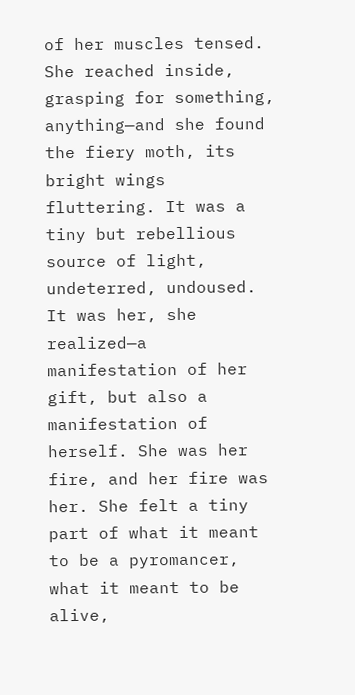of her muscles tensed. She reached inside, grasping for something, anything—and she found the fiery moth, its bright wings fluttering. It was a tiny but rebellious source of light, undeterred, undoused. It was her, she realized—a manifestation of her gift, but also a manifestation of herself. She was her fire, and her fire was her. She felt a tiny part of what it meant to be a pyromancer, what it meant to be alive,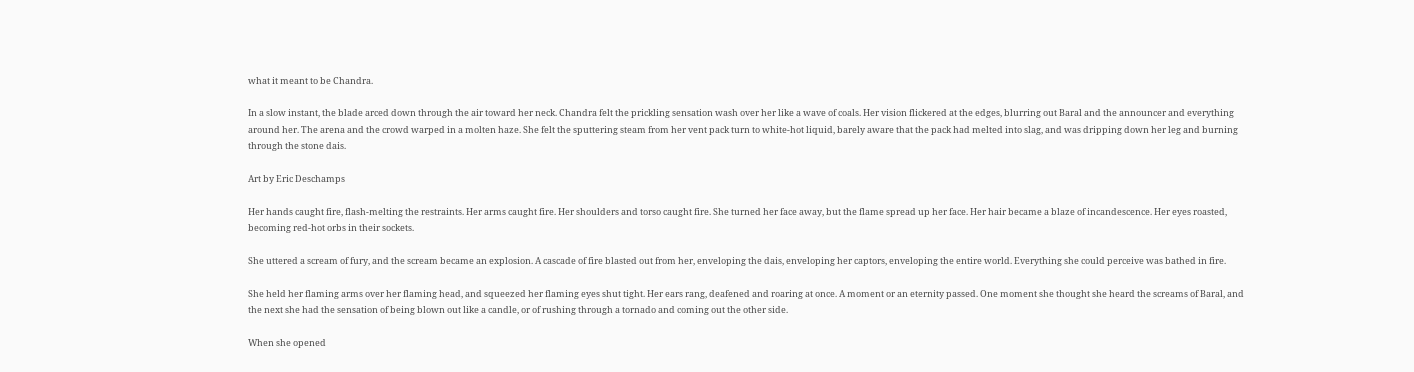what it meant to be Chandra.

In a slow instant, the blade arced down through the air toward her neck. Chandra felt the prickling sensation wash over her like a wave of coals. Her vision flickered at the edges, blurring out Baral and the announcer and everything around her. The arena and the crowd warped in a molten haze. She felt the sputtering steam from her vent pack turn to white-hot liquid, barely aware that the pack had melted into slag, and was dripping down her leg and burning through the stone dais.

Art by Eric Deschamps

Her hands caught fire, flash-melting the restraints. Her arms caught fire. Her shoulders and torso caught fire. She turned her face away, but the flame spread up her face. Her hair became a blaze of incandescence. Her eyes roasted, becoming red-hot orbs in their sockets.

She uttered a scream of fury, and the scream became an explosion. A cascade of fire blasted out from her, enveloping the dais, enveloping her captors, enveloping the entire world. Everything she could perceive was bathed in fire.

She held her flaming arms over her flaming head, and squeezed her flaming eyes shut tight. Her ears rang, deafened and roaring at once. A moment or an eternity passed. One moment she thought she heard the screams of Baral, and the next she had the sensation of being blown out like a candle, or of rushing through a tornado and coming out the other side.

When she opened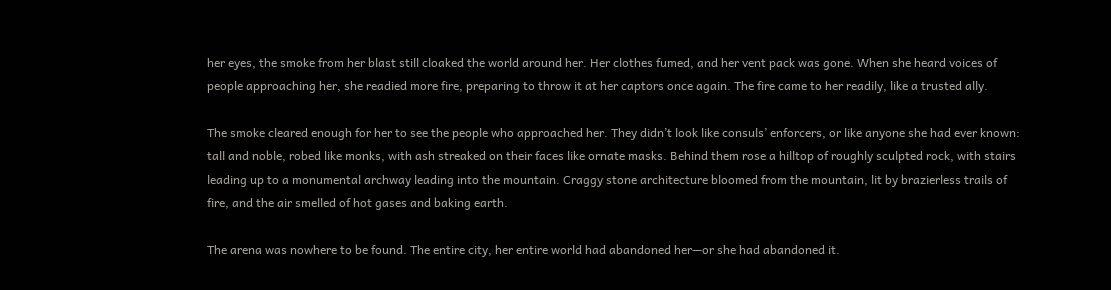her eyes, the smoke from her blast still cloaked the world around her. Her clothes fumed, and her vent pack was gone. When she heard voices of people approaching her, she readied more fire, preparing to throw it at her captors once again. The fire came to her readily, like a trusted ally.

The smoke cleared enough for her to see the people who approached her. They didn’t look like consuls’ enforcers, or like anyone she had ever known: tall and noble, robed like monks, with ash streaked on their faces like ornate masks. Behind them rose a hilltop of roughly sculpted rock, with stairs leading up to a monumental archway leading into the mountain. Craggy stone architecture bloomed from the mountain, lit by brazierless trails of fire, and the air smelled of hot gases and baking earth.

The arena was nowhere to be found. The entire city, her entire world had abandoned her—or she had abandoned it.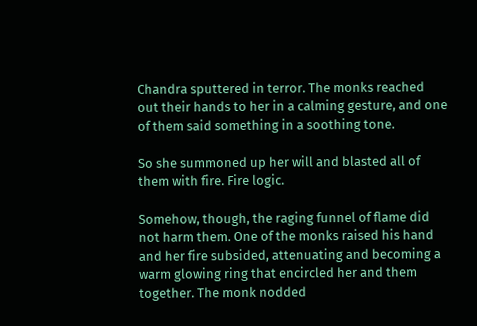Chandra sputtered in terror. The monks reached out their hands to her in a calming gesture, and one of them said something in a soothing tone.

So she summoned up her will and blasted all of them with fire. Fire logic.

Somehow, though, the raging funnel of flame did not harm them. One of the monks raised his hand and her fire subsided, attenuating and becoming a warm glowing ring that encircled her and them together. The monk nodded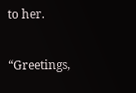to her.

“Greetings,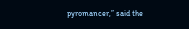pyromancer,” said the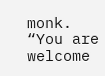monk. “You are welcome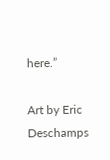here.”

Art by Eric Deschamps